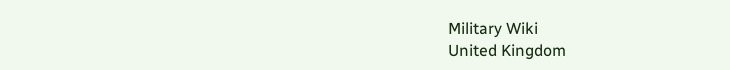Military Wiki
United Kingdom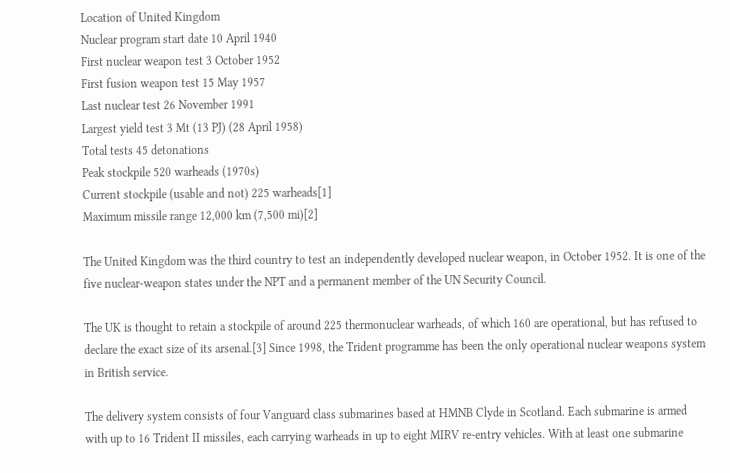Location of United Kingdom
Nuclear program start date 10 April 1940
First nuclear weapon test 3 October 1952
First fusion weapon test 15 May 1957
Last nuclear test 26 November 1991
Largest yield test 3 Mt (13 PJ) (28 April 1958)
Total tests 45 detonations
Peak stockpile 520 warheads (1970s)
Current stockpile (usable and not) 225 warheads[1]
Maximum missile range 12,000 km (7,500 mi)[2]

The United Kingdom was the third country to test an independently developed nuclear weapon, in October 1952. It is one of the five nuclear-weapon states under the NPT and a permanent member of the UN Security Council.

The UK is thought to retain a stockpile of around 225 thermonuclear warheads, of which 160 are operational, but has refused to declare the exact size of its arsenal.[3] Since 1998, the Trident programme has been the only operational nuclear weapons system in British service.

The delivery system consists of four Vanguard class submarines based at HMNB Clyde in Scotland. Each submarine is armed with up to 16 Trident II missiles, each carrying warheads in up to eight MIRV re-entry vehicles. With at least one submarine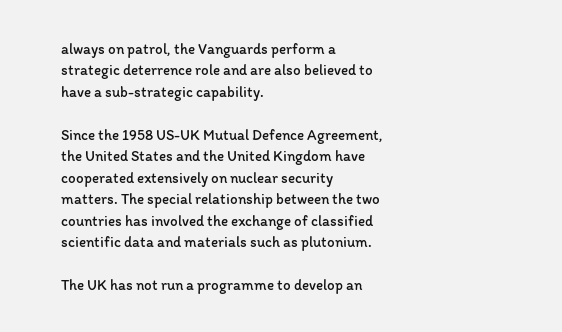always on patrol, the Vanguards perform a strategic deterrence role and are also believed to have a sub-strategic capability.

Since the 1958 US-UK Mutual Defence Agreement, the United States and the United Kingdom have cooperated extensively on nuclear security matters. The special relationship between the two countries has involved the exchange of classified scientific data and materials such as plutonium.

The UK has not run a programme to develop an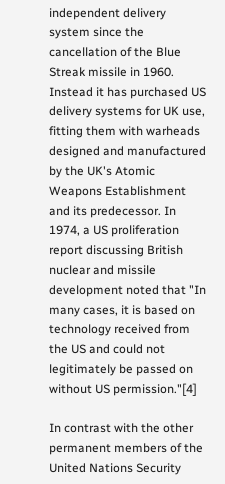independent delivery system since the cancellation of the Blue Streak missile in 1960. Instead it has purchased US delivery systems for UK use, fitting them with warheads designed and manufactured by the UK's Atomic Weapons Establishment and its predecessor. In 1974, a US proliferation report discussing British nuclear and missile development noted that "In many cases, it is based on technology received from the US and could not legitimately be passed on without US permission."[4]

In contrast with the other permanent members of the United Nations Security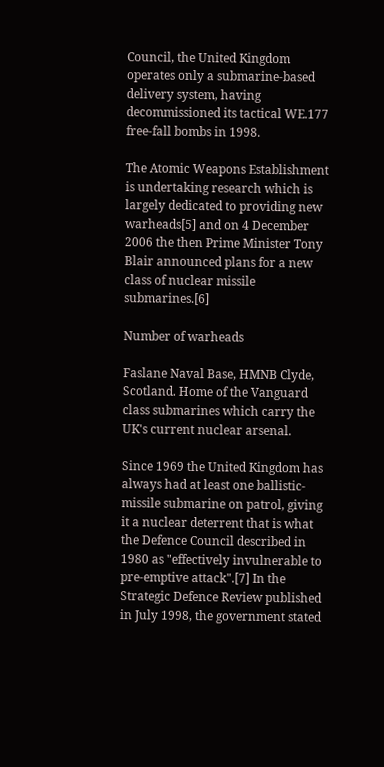Council, the United Kingdom operates only a submarine-based delivery system, having decommissioned its tactical WE.177 free-fall bombs in 1998.

The Atomic Weapons Establishment is undertaking research which is largely dedicated to providing new warheads[5] and on 4 December 2006 the then Prime Minister Tony Blair announced plans for a new class of nuclear missile submarines.[6]

Number of warheads

Faslane Naval Base, HMNB Clyde, Scotland. Home of the Vanguard class submarines which carry the UK's current nuclear arsenal.

Since 1969 the United Kingdom has always had at least one ballistic-missile submarine on patrol, giving it a nuclear deterrent that is what the Defence Council described in 1980 as "effectively invulnerable to pre-emptive attack".[7] In the Strategic Defence Review published in July 1998, the government stated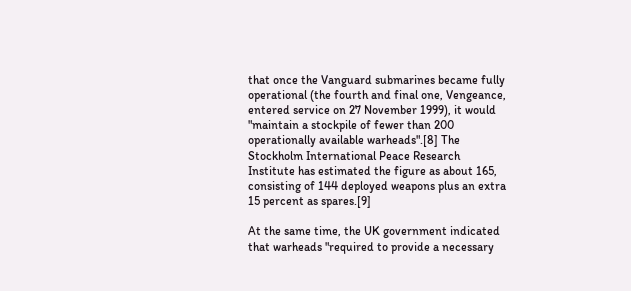that once the Vanguard submarines became fully operational (the fourth and final one, Vengeance, entered service on 27 November 1999), it would "maintain a stockpile of fewer than 200 operationally available warheads".[8] The Stockholm International Peace Research Institute has estimated the figure as about 165, consisting of 144 deployed weapons plus an extra 15 percent as spares.[9]

At the same time, the UK government indicated that warheads "required to provide a necessary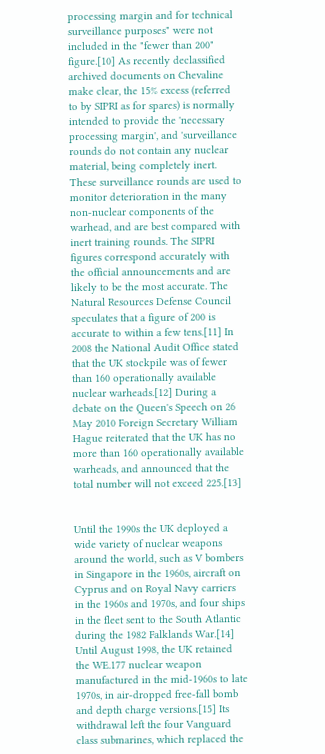processing margin and for technical surveillance purposes" were not included in the "fewer than 200" figure.[10] As recently declassified archived documents on Chevaline make clear, the 15% excess (referred to by SIPRI as for spares) is normally intended to provide the 'necessary processing margin', and 'surveillance rounds do not contain any nuclear material, being completely inert. These surveillance rounds are used to monitor deterioration in the many non-nuclear components of the warhead, and are best compared with inert training rounds. The SIPRI figures correspond accurately with the official announcements and are likely to be the most accurate. The Natural Resources Defense Council speculates that a figure of 200 is accurate to within a few tens.[11] In 2008 the National Audit Office stated that the UK stockpile was of fewer than 160 operationally available nuclear warheads.[12] During a debate on the Queen's Speech on 26 May 2010 Foreign Secretary William Hague reiterated that the UK has no more than 160 operationally available warheads, and announced that the total number will not exceed 225.[13]


Until the 1990s the UK deployed a wide variety of nuclear weapons around the world, such as V bombers in Singapore in the 1960s, aircraft on Cyprus and on Royal Navy carriers in the 1960s and 1970s, and four ships in the fleet sent to the South Atlantic during the 1982 Falklands War.[14] Until August 1998, the UK retained the WE.177 nuclear weapon manufactured in the mid-1960s to late 1970s, in air-dropped free-fall bomb and depth charge versions.[15] Its withdrawal left the four Vanguard class submarines, which replaced the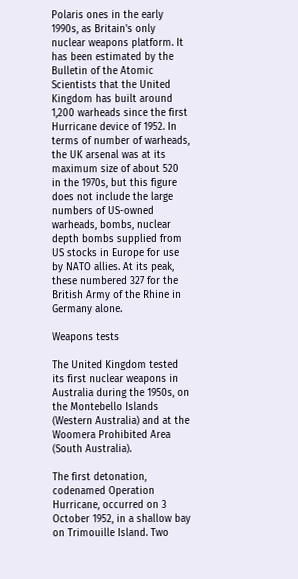Polaris ones in the early 1990s, as Britain's only nuclear weapons platform. It has been estimated by the Bulletin of the Atomic Scientists that the United Kingdom has built around 1,200 warheads since the first Hurricane device of 1952. In terms of number of warheads, the UK arsenal was at its maximum size of about 520 in the 1970s, but this figure does not include the large numbers of US-owned warheads, bombs, nuclear depth bombs supplied from US stocks in Europe for use by NATO allies. At its peak, these numbered 327 for the British Army of the Rhine in Germany alone.

Weapons tests

The United Kingdom tested its first nuclear weapons in Australia during the 1950s, on the Montebello Islands (Western Australia) and at the Woomera Prohibited Area (South Australia).

The first detonation, codenamed Operation Hurricane, occurred on 3 October 1952, in a shallow bay on Trimouille Island. Two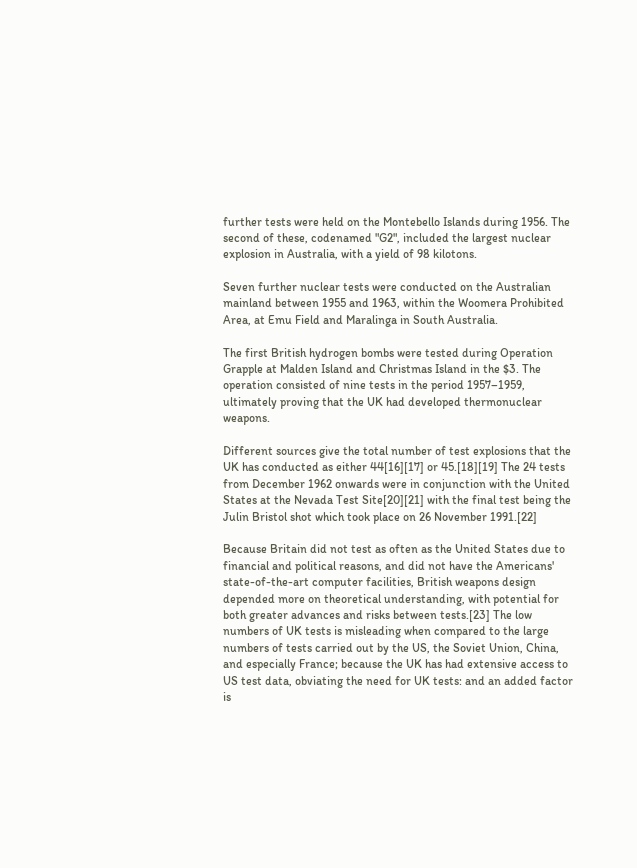further tests were held on the Montebello Islands during 1956. The second of these, codenamed "G2", included the largest nuclear explosion in Australia, with a yield of 98 kilotons.

Seven further nuclear tests were conducted on the Australian mainland between 1955 and 1963, within the Woomera Prohibited Area, at Emu Field and Maralinga in South Australia.

The first British hydrogen bombs were tested during Operation Grapple at Malden Island and Christmas Island in the $3. The operation consisted of nine tests in the period 1957–1959, ultimately proving that the UK had developed thermonuclear weapons.

Different sources give the total number of test explosions that the UK has conducted as either 44[16][17] or 45.[18][19] The 24 tests from December 1962 onwards were in conjunction with the United States at the Nevada Test Site[20][21] with the final test being the Julin Bristol shot which took place on 26 November 1991.[22]

Because Britain did not test as often as the United States due to financial and political reasons, and did not have the Americans' state-of-the-art computer facilities, British weapons design depended more on theoretical understanding, with potential for both greater advances and risks between tests.[23] The low numbers of UK tests is misleading when compared to the large numbers of tests carried out by the US, the Soviet Union, China, and especially France; because the UK has had extensive access to US test data, obviating the need for UK tests: and an added factor is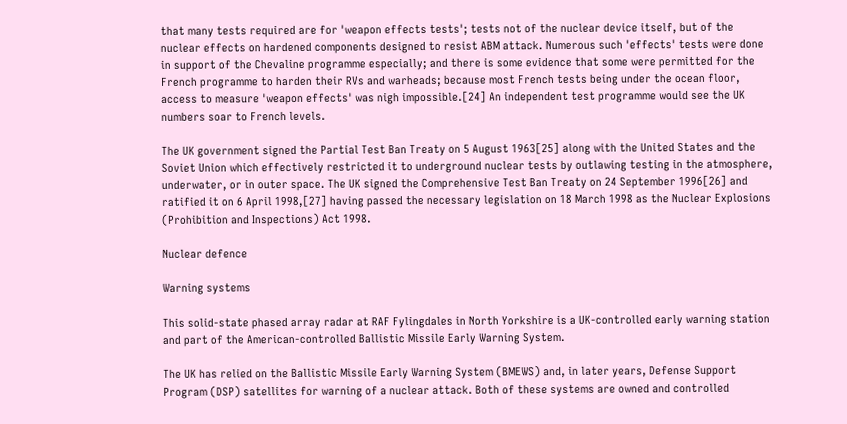that many tests required are for 'weapon effects tests'; tests not of the nuclear device itself, but of the nuclear effects on hardened components designed to resist ABM attack. Numerous such 'effects' tests were done in support of the Chevaline programme especially; and there is some evidence that some were permitted for the French programme to harden their RVs and warheads; because most French tests being under the ocean floor, access to measure 'weapon effects' was nigh impossible.[24] An independent test programme would see the UK numbers soar to French levels.

The UK government signed the Partial Test Ban Treaty on 5 August 1963[25] along with the United States and the Soviet Union which effectively restricted it to underground nuclear tests by outlawing testing in the atmosphere, underwater, or in outer space. The UK signed the Comprehensive Test Ban Treaty on 24 September 1996[26] and ratified it on 6 April 1998,[27] having passed the necessary legislation on 18 March 1998 as the Nuclear Explosions (Prohibition and Inspections) Act 1998.

Nuclear defence

Warning systems

This solid-state phased array radar at RAF Fylingdales in North Yorkshire is a UK-controlled early warning station and part of the American-controlled Ballistic Missile Early Warning System.

The UK has relied on the Ballistic Missile Early Warning System (BMEWS) and, in later years, Defense Support Program (DSP) satellites for warning of a nuclear attack. Both of these systems are owned and controlled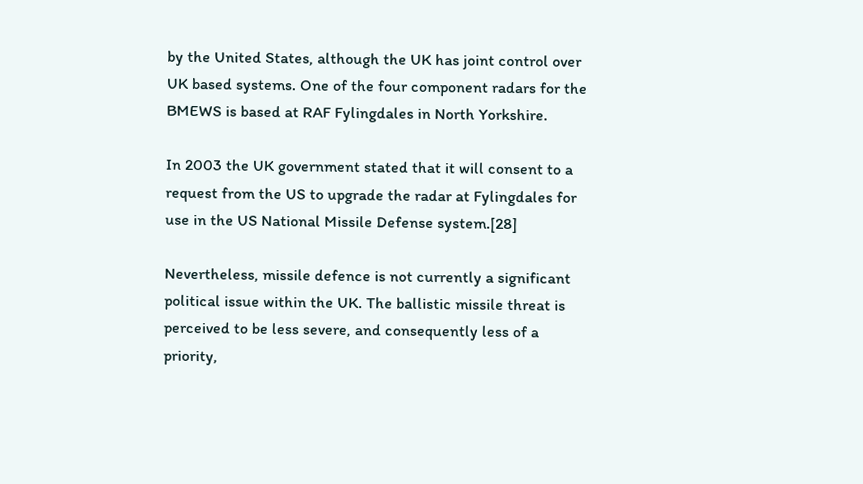by the United States, although the UK has joint control over UK based systems. One of the four component radars for the BMEWS is based at RAF Fylingdales in North Yorkshire.

In 2003 the UK government stated that it will consent to a request from the US to upgrade the radar at Fylingdales for use in the US National Missile Defense system.[28]

Nevertheless, missile defence is not currently a significant political issue within the UK. The ballistic missile threat is perceived to be less severe, and consequently less of a priority,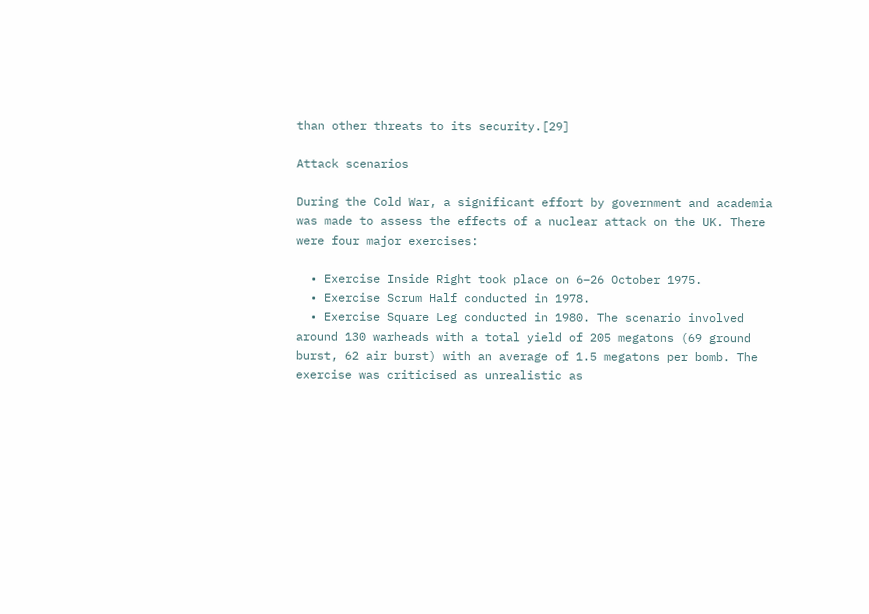than other threats to its security.[29]

Attack scenarios

During the Cold War, a significant effort by government and academia was made to assess the effects of a nuclear attack on the UK. There were four major exercises:

  • Exercise Inside Right took place on 6–26 October 1975.
  • Exercise Scrum Half conducted in 1978.
  • Exercise Square Leg conducted in 1980. The scenario involved around 130 warheads with a total yield of 205 megatons (69 ground burst, 62 air burst) with an average of 1.5 megatons per bomb. The exercise was criticised as unrealistic as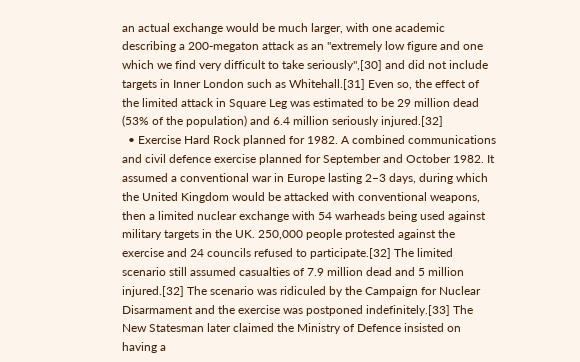an actual exchange would be much larger, with one academic describing a 200-megaton attack as an "extremely low figure and one which we find very difficult to take seriously",[30] and did not include targets in Inner London such as Whitehall.[31] Even so, the effect of the limited attack in Square Leg was estimated to be 29 million dead (53% of the population) and 6.4 million seriously injured.[32]
  • Exercise Hard Rock planned for 1982. A combined communications and civil defence exercise planned for September and October 1982. It assumed a conventional war in Europe lasting 2–3 days, during which the United Kingdom would be attacked with conventional weapons, then a limited nuclear exchange with 54 warheads being used against military targets in the UK. 250,000 people protested against the exercise and 24 councils refused to participate.[32] The limited scenario still assumed casualties of 7.9 million dead and 5 million injured.[32] The scenario was ridiculed by the Campaign for Nuclear Disarmament and the exercise was postponed indefinitely.[33] The New Statesman later claimed the Ministry of Defence insisted on having a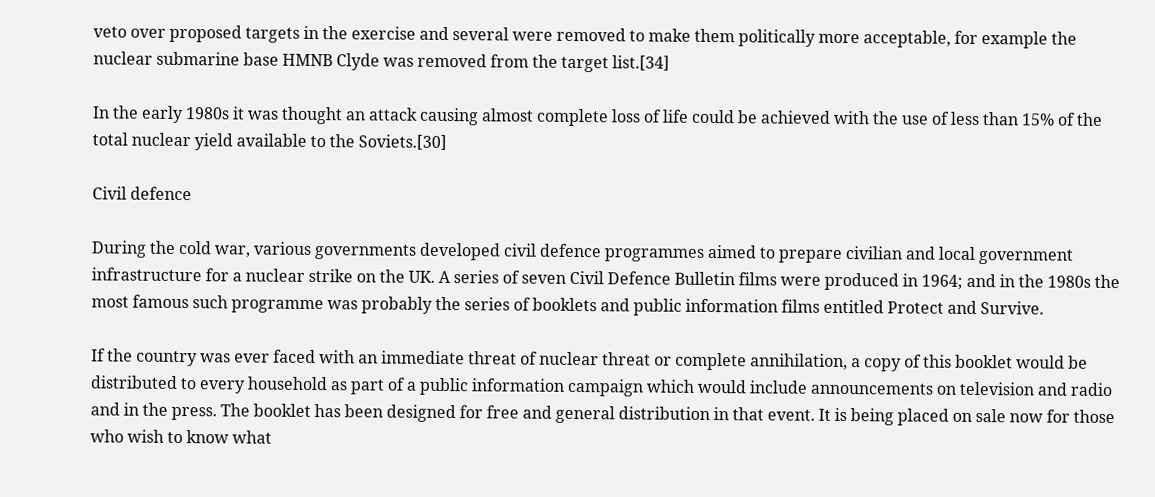veto over proposed targets in the exercise and several were removed to make them politically more acceptable, for example the nuclear submarine base HMNB Clyde was removed from the target list.[34]

In the early 1980s it was thought an attack causing almost complete loss of life could be achieved with the use of less than 15% of the total nuclear yield available to the Soviets.[30]

Civil defence

During the cold war, various governments developed civil defence programmes aimed to prepare civilian and local government infrastructure for a nuclear strike on the UK. A series of seven Civil Defence Bulletin films were produced in 1964; and in the 1980s the most famous such programme was probably the series of booklets and public information films entitled Protect and Survive.

If the country was ever faced with an immediate threat of nuclear threat or complete annihilation, a copy of this booklet would be distributed to every household as part of a public information campaign which would include announcements on television and radio and in the press. The booklet has been designed for free and general distribution in that event. It is being placed on sale now for those who wish to know what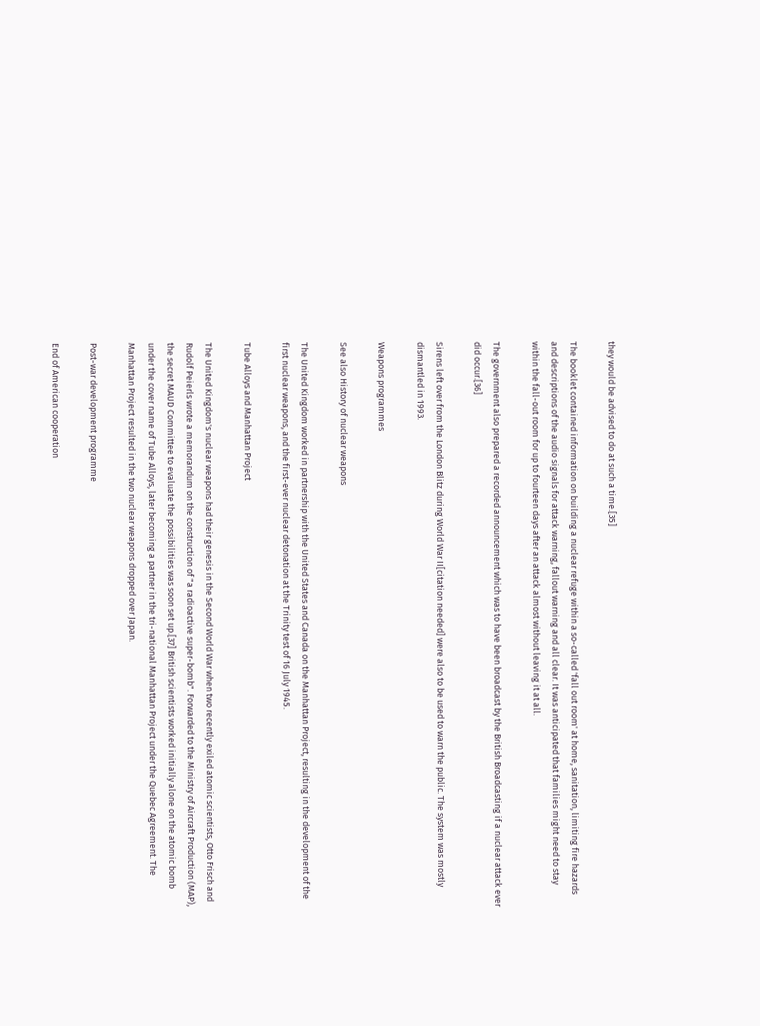they would be advised to do at such a time.[35]

The booklet contained information on building a nuclear refuge within a so-called 'fall out room' at home, sanitation, limiting fire hazards and descriptions of the audio signals for attack warning, fallout warning and all clear. It was anticipated that families might need to stay within the fall-out room for up to fourteen days after an attack almost without leaving it at all.

The government also prepared a recorded announcement which was to have been broadcast by the British Broadcasting if a nuclear attack ever did occur.[36]

Sirens left over from the London Blitz during World War II[citation needed] were also to be used to warn the public. The system was mostly dismantled in 1993.

Weapons programmes

See also History of nuclear weapons

The United Kingdom worked in partnership with the United States and Canada on the Manhattan Project, resulting in the development of the first nuclear weapons, and the first-ever nuclear detonation at the Trinity test of 16 July 1945.

Tube Alloys and Manhattan Project

The United Kingdom's nuclear weapons had their genesis in the Second World War when two recently exiled atomic scientists, Otto Frisch and Rudolf Peierls wrote a memorandum on the construction of "a radioactive super-bomb". Forwarded to the Ministry of Aircraft Production (MAP), the secret MAUD Committee to evaluate the possibilities was soon set up.[37] British scientists worked initially alone on the atomic bomb under the cover name of Tube Alloys, later becoming a partner in the tri-national Manhattan Project under the Quebec Agreement. The Manhattan Project resulted in the two nuclear weapons dropped over Japan.

Post-war development programme

End of American cooperation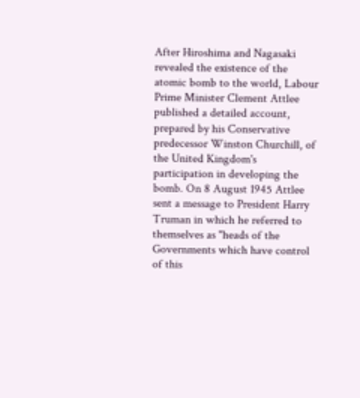After Hiroshima and Nagasaki revealed the existence of the atomic bomb to the world, Labour Prime Minister Clement Attlee published a detailed account, prepared by his Conservative predecessor Winston Churchill, of the United Kingdom's participation in developing the bomb. On 8 August 1945 Attlee sent a message to President Harry Truman in which he referred to themselves as "heads of the Governments which have control of this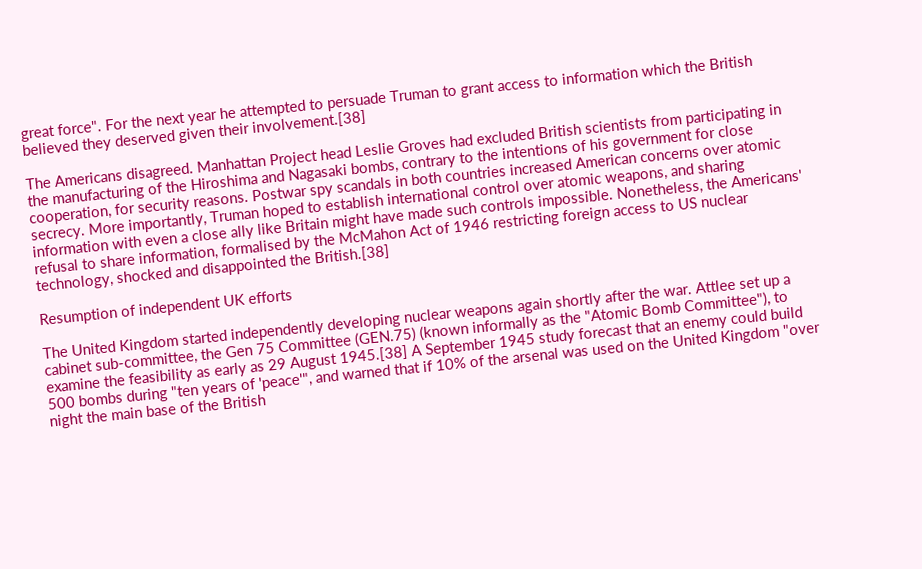great force". For the next year he attempted to persuade Truman to grant access to information which the British believed they deserved given their involvement.[38]

The Americans disagreed. Manhattan Project head Leslie Groves had excluded British scientists from participating in the manufacturing of the Hiroshima and Nagasaki bombs, contrary to the intentions of his government for close cooperation, for security reasons. Postwar spy scandals in both countries increased American concerns over atomic secrecy. More importantly, Truman hoped to establish international control over atomic weapons, and sharing information with even a close ally like Britain might have made such controls impossible. Nonetheless, the Americans' refusal to share information, formalised by the McMahon Act of 1946 restricting foreign access to US nuclear technology, shocked and disappointed the British.[38]

Resumption of independent UK efforts

The United Kingdom started independently developing nuclear weapons again shortly after the war. Attlee set up a cabinet sub-committee, the Gen 75 Committee (GEN.75) (known informally as the "Atomic Bomb Committee"), to examine the feasibility as early as 29 August 1945.[38] A September 1945 study forecast that an enemy could build 500 bombs during "ten years of 'peace'", and warned that if 10% of the arsenal was used on the United Kingdom "over night the main base of the British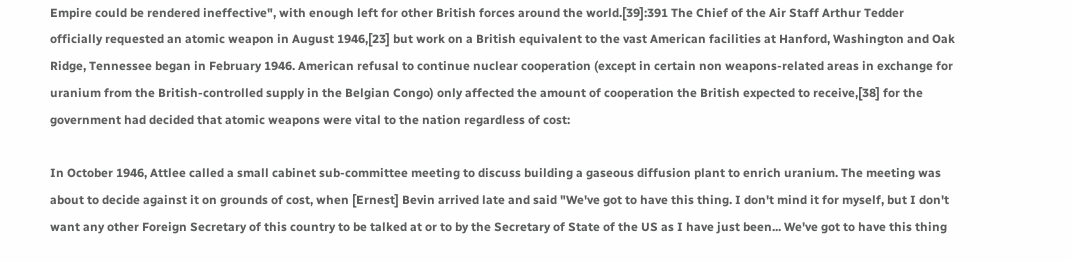Empire could be rendered ineffective", with enough left for other British forces around the world.[39]:391 The Chief of the Air Staff Arthur Tedder officially requested an atomic weapon in August 1946,[23] but work on a British equivalent to the vast American facilities at Hanford, Washington and Oak Ridge, Tennessee began in February 1946. American refusal to continue nuclear cooperation (except in certain non weapons-related areas in exchange for uranium from the British-controlled supply in the Belgian Congo) only affected the amount of cooperation the British expected to receive,[38] for the government had decided that atomic weapons were vital to the nation regardless of cost:

In October 1946, Attlee called a small cabinet sub-committee meeting to discuss building a gaseous diffusion plant to enrich uranium. The meeting was about to decide against it on grounds of cost, when [Ernest] Bevin arrived late and said "We've got to have this thing. I don't mind it for myself, but I don't want any other Foreign Secretary of this country to be talked at or to by the Secretary of State of the US as I have just been... We've got to have this thing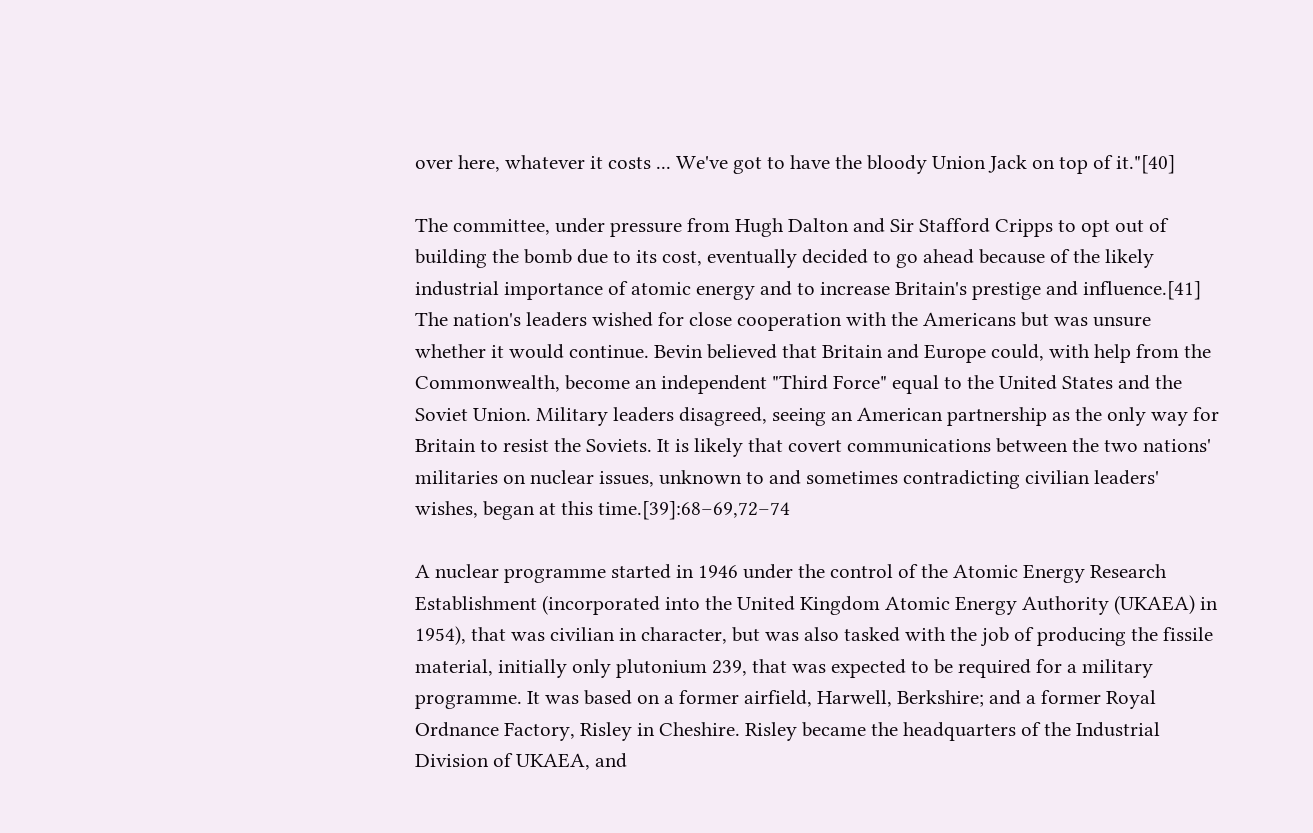over here, whatever it costs ... We've got to have the bloody Union Jack on top of it."[40]

The committee, under pressure from Hugh Dalton and Sir Stafford Cripps to opt out of building the bomb due to its cost, eventually decided to go ahead because of the likely industrial importance of atomic energy and to increase Britain's prestige and influence.[41] The nation's leaders wished for close cooperation with the Americans but was unsure whether it would continue. Bevin believed that Britain and Europe could, with help from the Commonwealth, become an independent "Third Force" equal to the United States and the Soviet Union. Military leaders disagreed, seeing an American partnership as the only way for Britain to resist the Soviets. It is likely that covert communications between the two nations' militaries on nuclear issues, unknown to and sometimes contradicting civilian leaders' wishes, began at this time.[39]:68–69,72–74

A nuclear programme started in 1946 under the control of the Atomic Energy Research Establishment (incorporated into the United Kingdom Atomic Energy Authority (UKAEA) in 1954), that was civilian in character, but was also tasked with the job of producing the fissile material, initially only plutonium 239, that was expected to be required for a military programme. It was based on a former airfield, Harwell, Berkshire; and a former Royal Ordnance Factory, Risley in Cheshire. Risley became the headquarters of the Industrial Division of UKAEA, and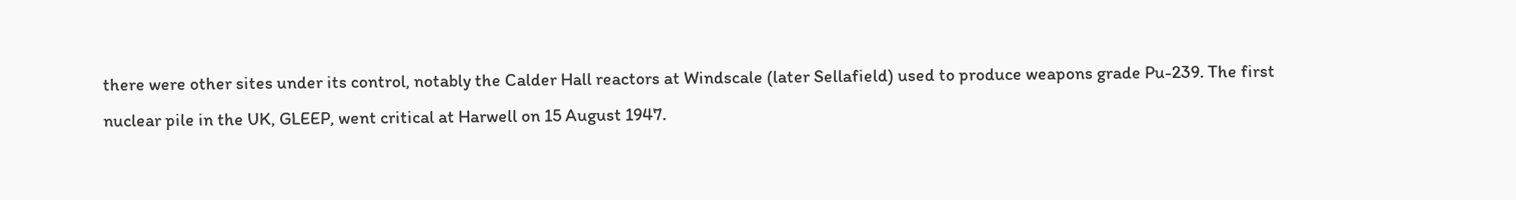there were other sites under its control, notably the Calder Hall reactors at Windscale (later Sellafield) used to produce weapons grade Pu-239. The first nuclear pile in the UK, GLEEP, went critical at Harwell on 15 August 1947.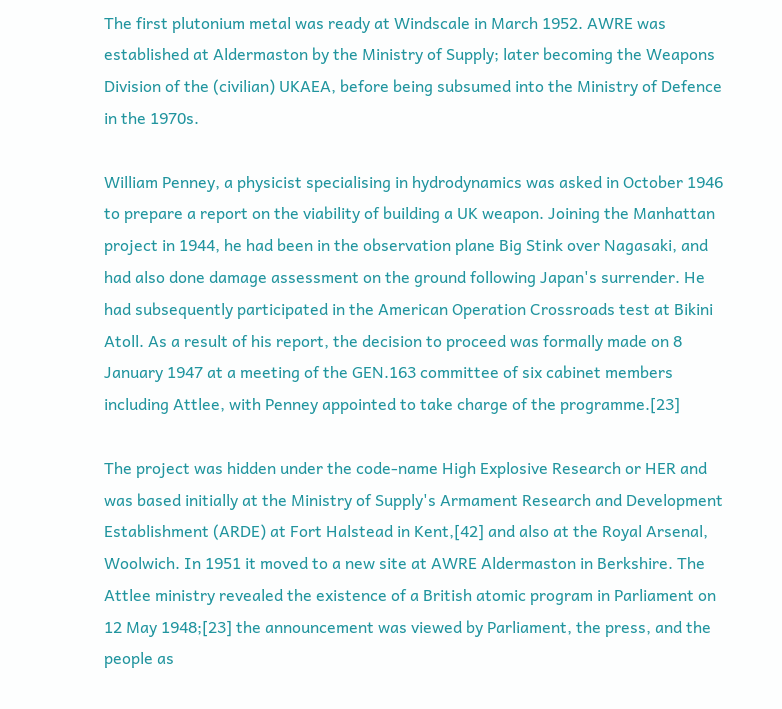The first plutonium metal was ready at Windscale in March 1952. AWRE was established at Aldermaston by the Ministry of Supply; later becoming the Weapons Division of the (civilian) UKAEA, before being subsumed into the Ministry of Defence in the 1970s.

William Penney, a physicist specialising in hydrodynamics was asked in October 1946 to prepare a report on the viability of building a UK weapon. Joining the Manhattan project in 1944, he had been in the observation plane Big Stink over Nagasaki, and had also done damage assessment on the ground following Japan's surrender. He had subsequently participated in the American Operation Crossroads test at Bikini Atoll. As a result of his report, the decision to proceed was formally made on 8 January 1947 at a meeting of the GEN.163 committee of six cabinet members including Attlee, with Penney appointed to take charge of the programme.[23]

The project was hidden under the code-name High Explosive Research or HER and was based initially at the Ministry of Supply's Armament Research and Development Establishment (ARDE) at Fort Halstead in Kent,[42] and also at the Royal Arsenal, Woolwich. In 1951 it moved to a new site at AWRE Aldermaston in Berkshire. The Attlee ministry revealed the existence of a British atomic program in Parliament on 12 May 1948;[23] the announcement was viewed by Parliament, the press, and the people as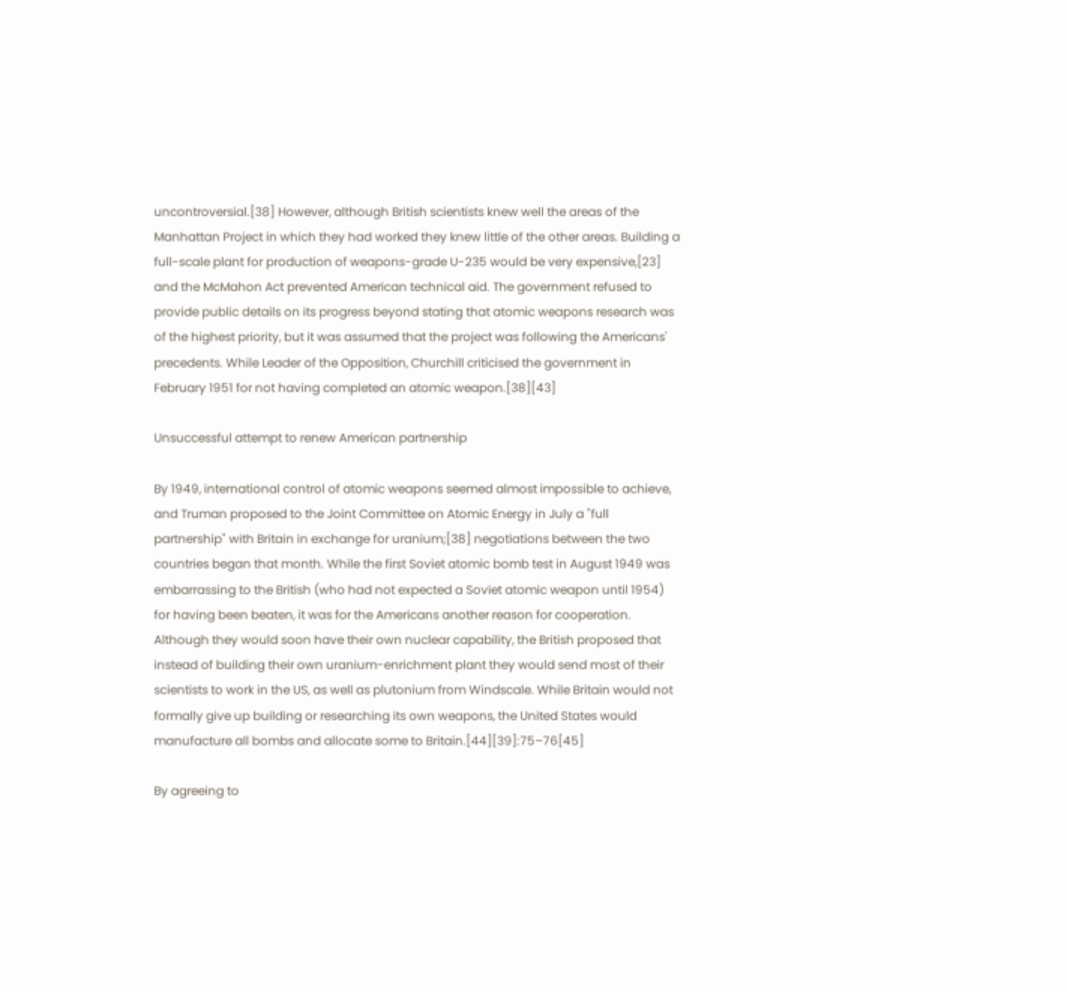uncontroversial.[38] However, although British scientists knew well the areas of the Manhattan Project in which they had worked they knew little of the other areas. Building a full-scale plant for production of weapons-grade U-235 would be very expensive,[23] and the McMahon Act prevented American technical aid. The government refused to provide public details on its progress beyond stating that atomic weapons research was of the highest priority, but it was assumed that the project was following the Americans' precedents. While Leader of the Opposition, Churchill criticised the government in February 1951 for not having completed an atomic weapon.[38][43]

Unsuccessful attempt to renew American partnership

By 1949, international control of atomic weapons seemed almost impossible to achieve, and Truman proposed to the Joint Committee on Atomic Energy in July a "full partnership" with Britain in exchange for uranium;[38] negotiations between the two countries began that month. While the first Soviet atomic bomb test in August 1949 was embarrassing to the British (who had not expected a Soviet atomic weapon until 1954) for having been beaten, it was for the Americans another reason for cooperation. Although they would soon have their own nuclear capability, the British proposed that instead of building their own uranium-enrichment plant they would send most of their scientists to work in the US, as well as plutonium from Windscale. While Britain would not formally give up building or researching its own weapons, the United States would manufacture all bombs and allocate some to Britain.[44][39]:75–76[45]

By agreeing to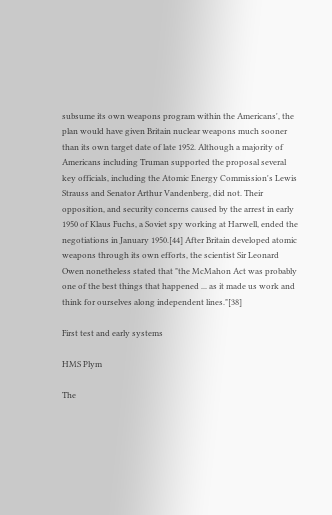subsume its own weapons program within the Americans', the plan would have given Britain nuclear weapons much sooner than its own target date of late 1952. Although a majority of Americans including Truman supported the proposal several key officials, including the Atomic Energy Commission's Lewis Strauss and Senator Arthur Vandenberg, did not. Their opposition, and security concerns caused by the arrest in early 1950 of Klaus Fuchs, a Soviet spy working at Harwell, ended the negotiations in January 1950.[44] After Britain developed atomic weapons through its own efforts, the scientist Sir Leonard Owen nonetheless stated that "the McMahon Act was probably one of the best things that happened ... as it made us work and think for ourselves along independent lines."[38]

First test and early systems

HMS Plym

The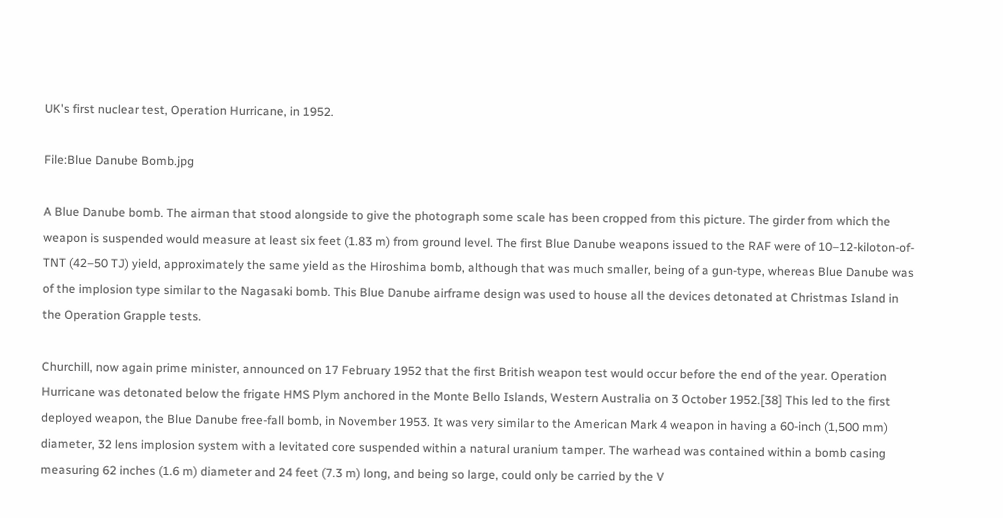UK's first nuclear test, Operation Hurricane, in 1952.

File:Blue Danube Bomb.jpg

A Blue Danube bomb. The airman that stood alongside to give the photograph some scale has been cropped from this picture. The girder from which the weapon is suspended would measure at least six feet (1.83 m) from ground level. The first Blue Danube weapons issued to the RAF were of 10–12-kiloton-of-TNT (42–50 TJ) yield, approximately the same yield as the Hiroshima bomb, although that was much smaller, being of a gun-type, whereas Blue Danube was of the implosion type similar to the Nagasaki bomb. This Blue Danube airframe design was used to house all the devices detonated at Christmas Island in the Operation Grapple tests.

Churchill, now again prime minister, announced on 17 February 1952 that the first British weapon test would occur before the end of the year. Operation Hurricane was detonated below the frigate HMS Plym anchored in the Monte Bello Islands, Western Australia on 3 October 1952.[38] This led to the first deployed weapon, the Blue Danube free-fall bomb, in November 1953. It was very similar to the American Mark 4 weapon in having a 60-inch (1,500 mm) diameter, 32 lens implosion system with a levitated core suspended within a natural uranium tamper. The warhead was contained within a bomb casing measuring 62 inches (1.6 m) diameter and 24 feet (7.3 m) long, and being so large, could only be carried by the V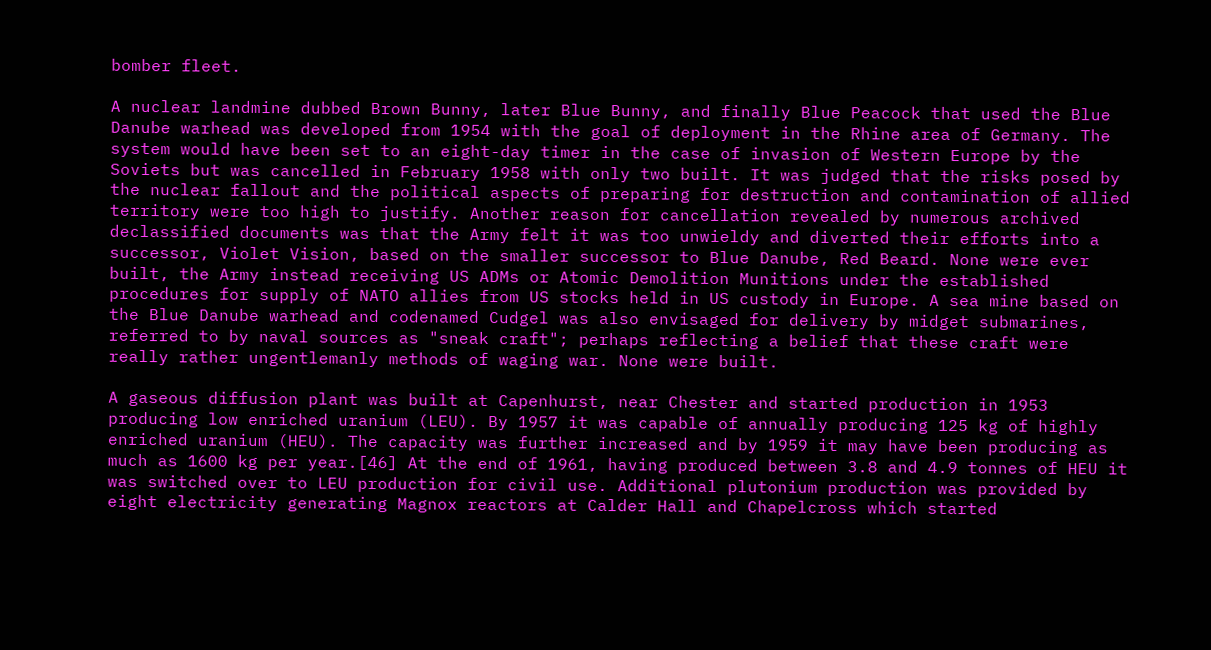bomber fleet.

A nuclear landmine dubbed Brown Bunny, later Blue Bunny, and finally Blue Peacock that used the Blue Danube warhead was developed from 1954 with the goal of deployment in the Rhine area of Germany. The system would have been set to an eight-day timer in the case of invasion of Western Europe by the Soviets but was cancelled in February 1958 with only two built. It was judged that the risks posed by the nuclear fallout and the political aspects of preparing for destruction and contamination of allied territory were too high to justify. Another reason for cancellation revealed by numerous archived declassified documents was that the Army felt it was too unwieldy and diverted their efforts into a successor, Violet Vision, based on the smaller successor to Blue Danube, Red Beard. None were ever built, the Army instead receiving US ADMs or Atomic Demolition Munitions under the established procedures for supply of NATO allies from US stocks held in US custody in Europe. A sea mine based on the Blue Danube warhead and codenamed Cudgel was also envisaged for delivery by midget submarines, referred to by naval sources as "sneak craft"; perhaps reflecting a belief that these craft were really rather ungentlemanly methods of waging war. None were built.

A gaseous diffusion plant was built at Capenhurst, near Chester and started production in 1953 producing low enriched uranium (LEU). By 1957 it was capable of annually producing 125 kg of highly enriched uranium (HEU). The capacity was further increased and by 1959 it may have been producing as much as 1600 kg per year.[46] At the end of 1961, having produced between 3.8 and 4.9 tonnes of HEU it was switched over to LEU production for civil use. Additional plutonium production was provided by eight electricity generating Magnox reactors at Calder Hall and Chapelcross which started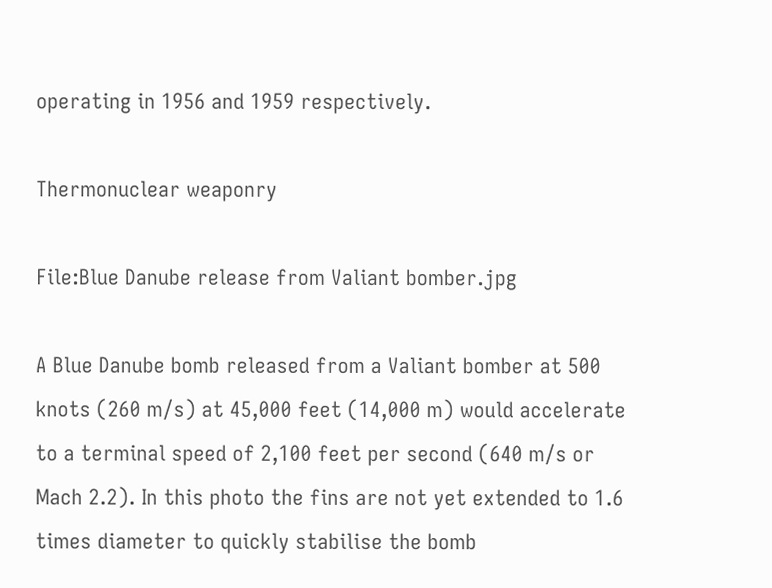operating in 1956 and 1959 respectively.

Thermonuclear weaponry

File:Blue Danube release from Valiant bomber.jpg

A Blue Danube bomb released from a Valiant bomber at 500 knots (260 m/s) at 45,000 feet (14,000 m) would accelerate to a terminal speed of 2,100 feet per second (640 m/s or Mach 2.2). In this photo the fins are not yet extended to 1.6 times diameter to quickly stabilise the bomb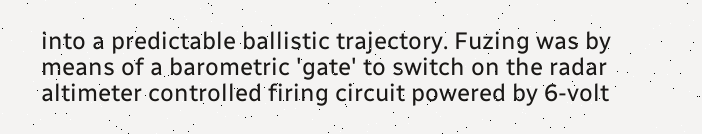into a predictable ballistic trajectory. Fuzing was by means of a barometric 'gate' to switch on the radar altimeter controlled firing circuit powered by 6-volt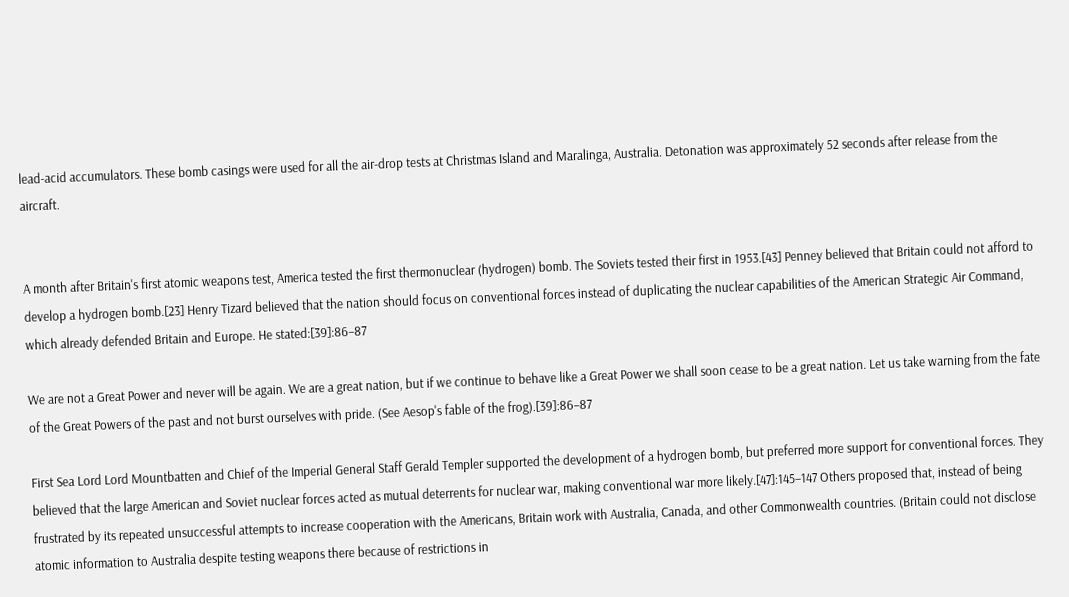lead-acid accumulators. These bomb casings were used for all the air-drop tests at Christmas Island and Maralinga, Australia. Detonation was approximately 52 seconds after release from the aircraft.


A month after Britain's first atomic weapons test, America tested the first thermonuclear (hydrogen) bomb. The Soviets tested their first in 1953.[43] Penney believed that Britain could not afford to develop a hydrogen bomb.[23] Henry Tizard believed that the nation should focus on conventional forces instead of duplicating the nuclear capabilities of the American Strategic Air Command, which already defended Britain and Europe. He stated:[39]:86–87

We are not a Great Power and never will be again. We are a great nation, but if we continue to behave like a Great Power we shall soon cease to be a great nation. Let us take warning from the fate of the Great Powers of the past and not burst ourselves with pride. (See Aesop's fable of the frog).[39]:86–87

First Sea Lord Lord Mountbatten and Chief of the Imperial General Staff Gerald Templer supported the development of a hydrogen bomb, but preferred more support for conventional forces. They believed that the large American and Soviet nuclear forces acted as mutual deterrents for nuclear war, making conventional war more likely.[47]:145–147 Others proposed that, instead of being frustrated by its repeated unsuccessful attempts to increase cooperation with the Americans, Britain work with Australia, Canada, and other Commonwealth countries. (Britain could not disclose atomic information to Australia despite testing weapons there because of restrictions in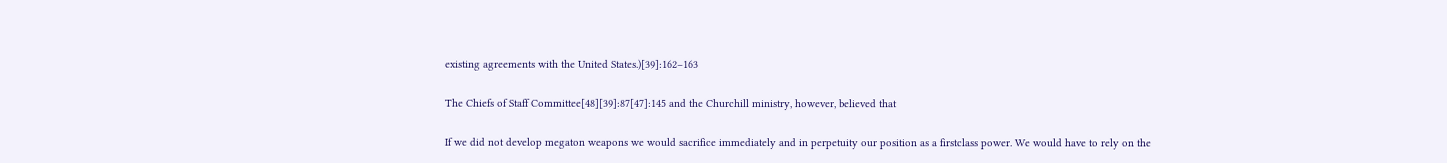existing agreements with the United States.)[39]:162–163

The Chiefs of Staff Committee[48][39]:87[47]:145 and the Churchill ministry, however, believed that

If we did not develop megaton weapons we would sacrifice immediately and in perpetuity our position as a firstclass power. We would have to rely on the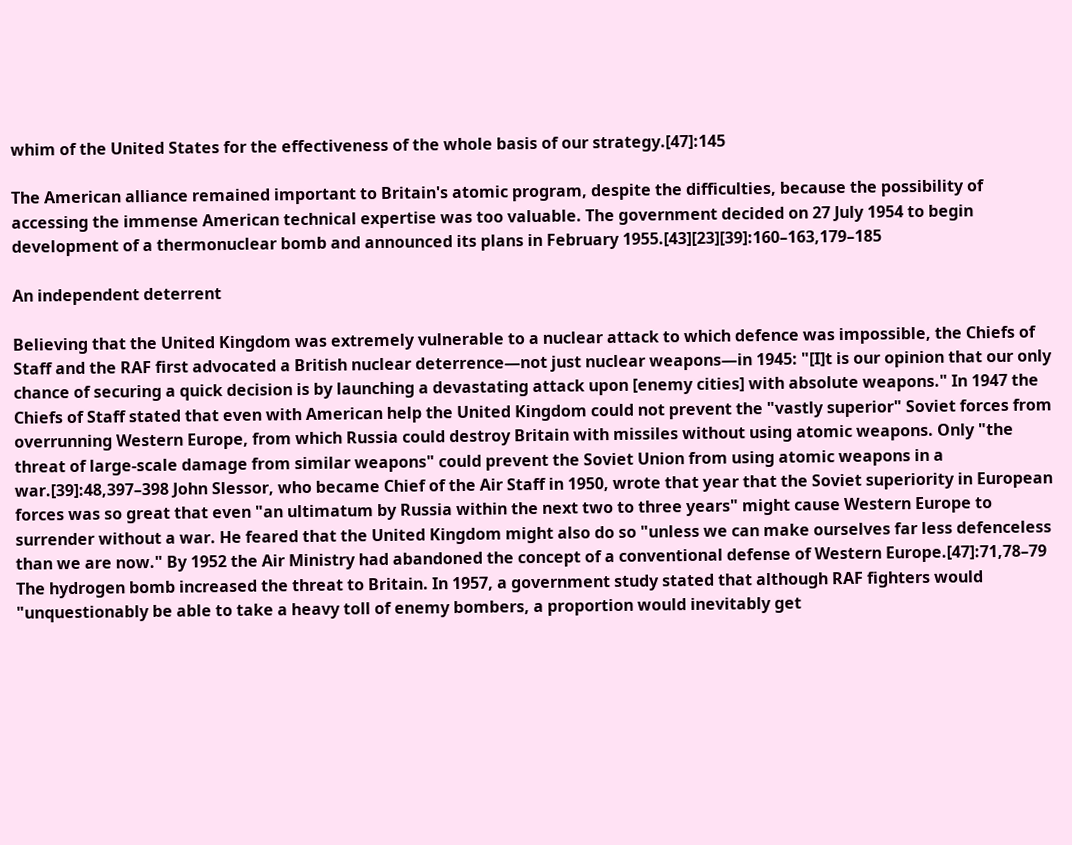whim of the United States for the effectiveness of the whole basis of our strategy.[47]:145

The American alliance remained important to Britain's atomic program, despite the difficulties, because the possibility of accessing the immense American technical expertise was too valuable. The government decided on 27 July 1954 to begin development of a thermonuclear bomb and announced its plans in February 1955.[43][23][39]:160–163,179–185

An independent deterrent

Believing that the United Kingdom was extremely vulnerable to a nuclear attack to which defence was impossible, the Chiefs of Staff and the RAF first advocated a British nuclear deterrence—not just nuclear weapons—in 1945: "[I]t is our opinion that our only chance of securing a quick decision is by launching a devastating attack upon [enemy cities] with absolute weapons." In 1947 the Chiefs of Staff stated that even with American help the United Kingdom could not prevent the "vastly superior" Soviet forces from overrunning Western Europe, from which Russia could destroy Britain with missiles without using atomic weapons. Only "the threat of large-scale damage from similar weapons" could prevent the Soviet Union from using atomic weapons in a war.[39]:48,397–398 John Slessor, who became Chief of the Air Staff in 1950, wrote that year that the Soviet superiority in European forces was so great that even "an ultimatum by Russia within the next two to three years" might cause Western Europe to surrender without a war. He feared that the United Kingdom might also do so "unless we can make ourselves far less defenceless than we are now." By 1952 the Air Ministry had abandoned the concept of a conventional defense of Western Europe.[47]:71,78–79 The hydrogen bomb increased the threat to Britain. In 1957, a government study stated that although RAF fighters would "unquestionably be able to take a heavy toll of enemy bombers, a proportion would inevitably get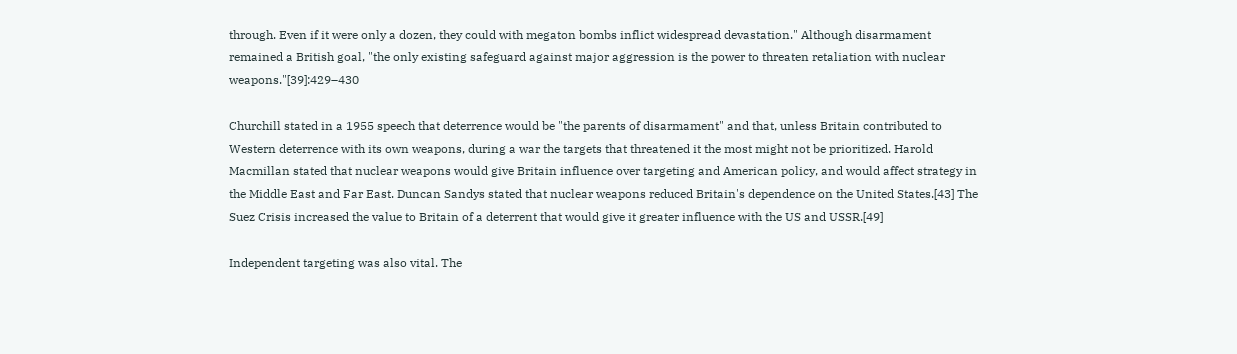through. Even if it were only a dozen, they could with megaton bombs inflict widespread devastation." Although disarmament remained a British goal, "the only existing safeguard against major aggression is the power to threaten retaliation with nuclear weapons."[39]:429–430

Churchill stated in a 1955 speech that deterrence would be "the parents of disarmament" and that, unless Britain contributed to Western deterrence with its own weapons, during a war the targets that threatened it the most might not be prioritized. Harold Macmillan stated that nuclear weapons would give Britain influence over targeting and American policy, and would affect strategy in the Middle East and Far East. Duncan Sandys stated that nuclear weapons reduced Britain's dependence on the United States.[43] The Suez Crisis increased the value to Britain of a deterrent that would give it greater influence with the US and USSR.[49]

Independent targeting was also vital. The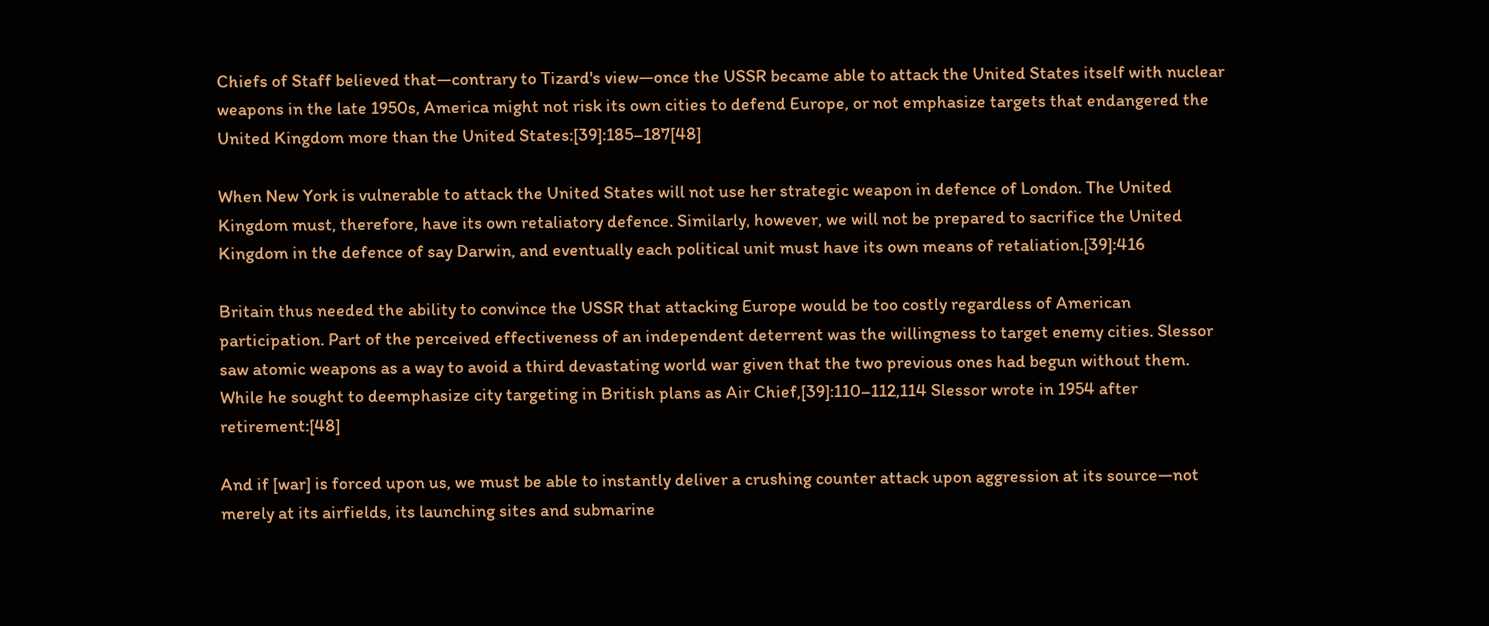Chiefs of Staff believed that—contrary to Tizard's view—once the USSR became able to attack the United States itself with nuclear weapons in the late 1950s, America might not risk its own cities to defend Europe, or not emphasize targets that endangered the United Kingdom more than the United States:[39]:185–187[48]

When New York is vulnerable to attack the United States will not use her strategic weapon in defence of London. The United Kingdom must, therefore, have its own retaliatory defence. Similarly, however, we will not be prepared to sacrifice the United Kingdom in the defence of say Darwin, and eventually each political unit must have its own means of retaliation.[39]:416

Britain thus needed the ability to convince the USSR that attacking Europe would be too costly regardless of American participation. Part of the perceived effectiveness of an independent deterrent was the willingness to target enemy cities. Slessor saw atomic weapons as a way to avoid a third devastating world war given that the two previous ones had begun without them. While he sought to deemphasize city targeting in British plans as Air Chief,[39]:110–112,114 Slessor wrote in 1954 after retirement:[48]

And if [war] is forced upon us, we must be able to instantly deliver a crushing counter attack upon aggression at its source—not merely at its airfields, its launching sites and submarine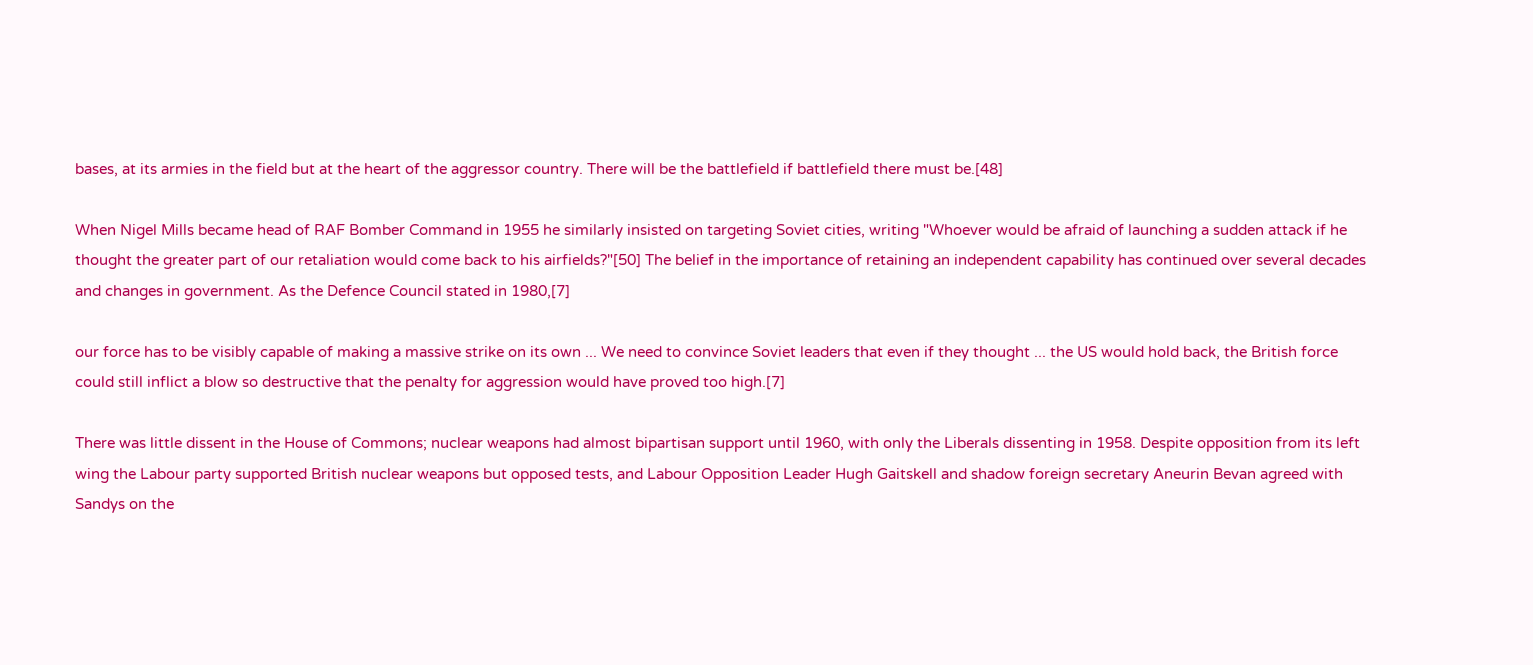bases, at its armies in the field but at the heart of the aggressor country. There will be the battlefield if battlefield there must be.[48]

When Nigel Mills became head of RAF Bomber Command in 1955 he similarly insisted on targeting Soviet cities, writing "Whoever would be afraid of launching a sudden attack if he thought the greater part of our retaliation would come back to his airfields?"[50] The belief in the importance of retaining an independent capability has continued over several decades and changes in government. As the Defence Council stated in 1980,[7]

our force has to be visibly capable of making a massive strike on its own ... We need to convince Soviet leaders that even if they thought ... the US would hold back, the British force could still inflict a blow so destructive that the penalty for aggression would have proved too high.[7]

There was little dissent in the House of Commons; nuclear weapons had almost bipartisan support until 1960, with only the Liberals dissenting in 1958. Despite opposition from its left wing the Labour party supported British nuclear weapons but opposed tests, and Labour Opposition Leader Hugh Gaitskell and shadow foreign secretary Aneurin Bevan agreed with Sandys on the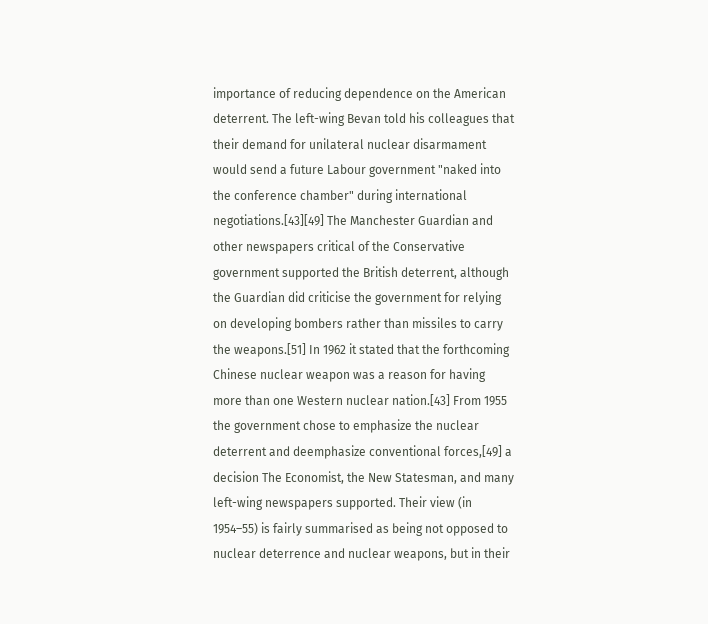importance of reducing dependence on the American deterrent. The left-wing Bevan told his colleagues that their demand for unilateral nuclear disarmament would send a future Labour government "naked into the conference chamber" during international negotiations.[43][49] The Manchester Guardian and other newspapers critical of the Conservative government supported the British deterrent, although the Guardian did criticise the government for relying on developing bombers rather than missiles to carry the weapons.[51] In 1962 it stated that the forthcoming Chinese nuclear weapon was a reason for having more than one Western nuclear nation.[43] From 1955 the government chose to emphasize the nuclear deterrent and deemphasize conventional forces,[49] a decision The Economist, the New Statesman, and many left-wing newspapers supported. Their view (in 1954–55) is fairly summarised as being not opposed to nuclear deterrence and nuclear weapons, but in their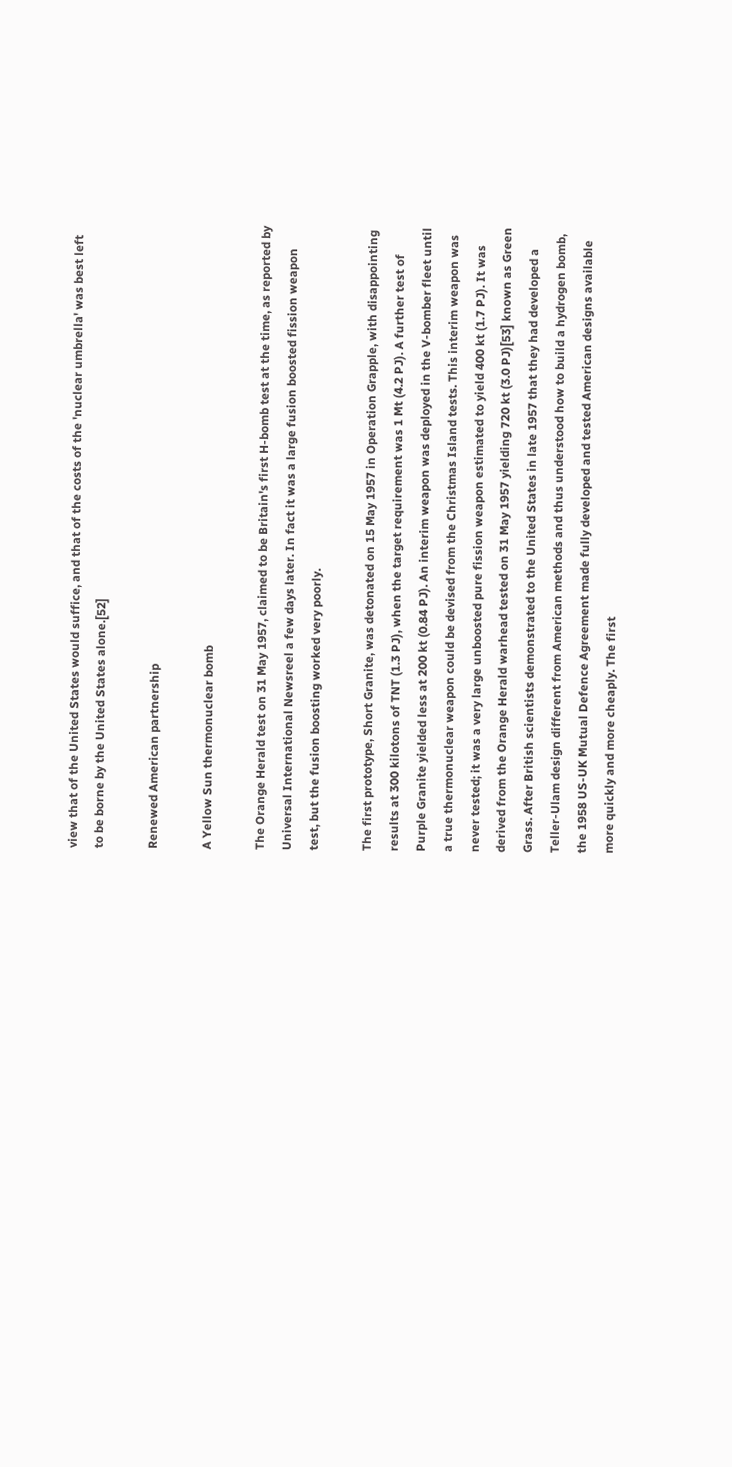view that of the United States would suffice, and that of the costs of the 'nuclear umbrella' was best left to be borne by the United States alone.[52]

Renewed American partnership

A Yellow Sun thermonuclear bomb

The Orange Herald test on 31 May 1957, claimed to be Britain's first H-bomb test at the time, as reported by Universal International Newsreel a few days later. In fact it was a large fusion boosted fission weapon test, but the fusion boosting worked very poorly.

The first prototype, Short Granite, was detonated on 15 May 1957 in Operation Grapple, with disappointing results at 300 kilotons of TNT (1.3 PJ), when the target requirement was 1 Mt (4.2 PJ). A further test of Purple Granite yielded less at 200 kt (0.84 PJ). An interim weapon was deployed in the V-bomber fleet until a true thermonuclear weapon could be devised from the Christmas Island tests. This interim weapon was never tested; it was a very large unboosted pure fission weapon estimated to yield 400 kt (1.7 PJ). It was derived from the Orange Herald warhead tested on 31 May 1957 yielding 720 kt (3.0 PJ)[53] known as Green Grass. After British scientists demonstrated to the United States in late 1957 that they had developed a Teller-Ulam design different from American methods and thus understood how to build a hydrogen bomb, the 1958 US-UK Mutual Defence Agreement made fully developed and tested American designs available more quickly and more cheaply. The first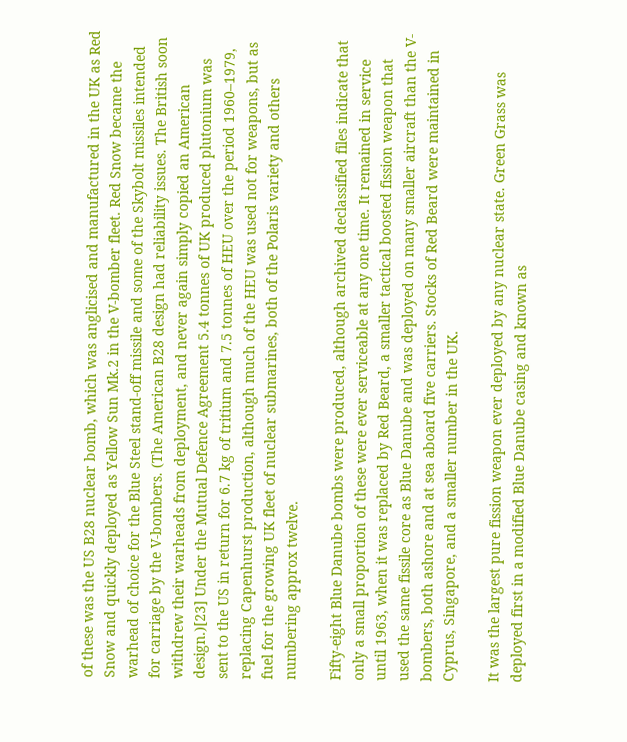of these was the US B28 nuclear bomb, which was anglicised and manufactured in the UK as Red Snow and quickly deployed as Yellow Sun Mk.2 in the V-bomber fleet. Red Snow became the warhead of choice for the Blue Steel stand-off missile and some of the Skybolt missiles intended for carriage by the V-bombers. (The American B28 design had reliability issues. The British soon withdrew their warheads from deployment, and never again simply copied an American design.)[23] Under the Mutual Defence Agreement 5.4 tonnes of UK produced plutonium was sent to the US in return for 6.7 kg of tritium and 7.5 tonnes of HEU over the period 1960–1979, replacing Capenhurst production, although much of the HEU was used not for weapons, but as fuel for the growing UK fleet of nuclear submarines, both of the Polaris variety and others numbering approx twelve.

Fifty-eight Blue Danube bombs were produced, although archived declassified files indicate that only a small proportion of these were ever serviceable at any one time. It remained in service until 1963, when it was replaced by Red Beard, a smaller tactical boosted fission weapon that used the same fissile core as Blue Danube and was deployed on many smaller aircraft than the V-bombers, both ashore and at sea aboard five carriers. Stocks of Red Beard were maintained in Cyprus, Singapore, and a smaller number in the UK.

It was the largest pure fission weapon ever deployed by any nuclear state. Green Grass was deployed first in a modified Blue Danube casing and known as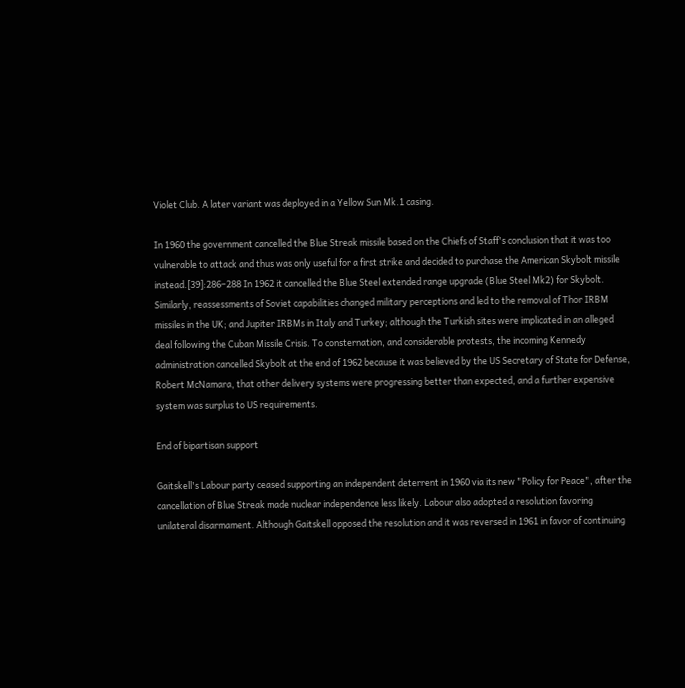Violet Club. A later variant was deployed in a Yellow Sun Mk.1 casing.

In 1960 the government cancelled the Blue Streak missile based on the Chiefs of Staff's conclusion that it was too vulnerable to attack and thus was only useful for a first strike and decided to purchase the American Skybolt missile instead.[39]:286–288 In 1962 it cancelled the Blue Steel extended range upgrade (Blue Steel Mk2) for Skybolt. Similarly, reassessments of Soviet capabilities changed military perceptions and led to the removal of Thor IRBM missiles in the UK; and Jupiter IRBMs in Italy and Turkey; although the Turkish sites were implicated in an alleged deal following the Cuban Missile Crisis. To consternation, and considerable protests, the incoming Kennedy administration cancelled Skybolt at the end of 1962 because it was believed by the US Secretary of State for Defense, Robert McNamara, that other delivery systems were progressing better than expected, and a further expensive system was surplus to US requirements.

End of bipartisan support

Gaitskell's Labour party ceased supporting an independent deterrent in 1960 via its new "Policy for Peace", after the cancellation of Blue Streak made nuclear independence less likely. Labour also adopted a resolution favoring unilateral disarmament. Although Gaitskell opposed the resolution and it was reversed in 1961 in favor of continuing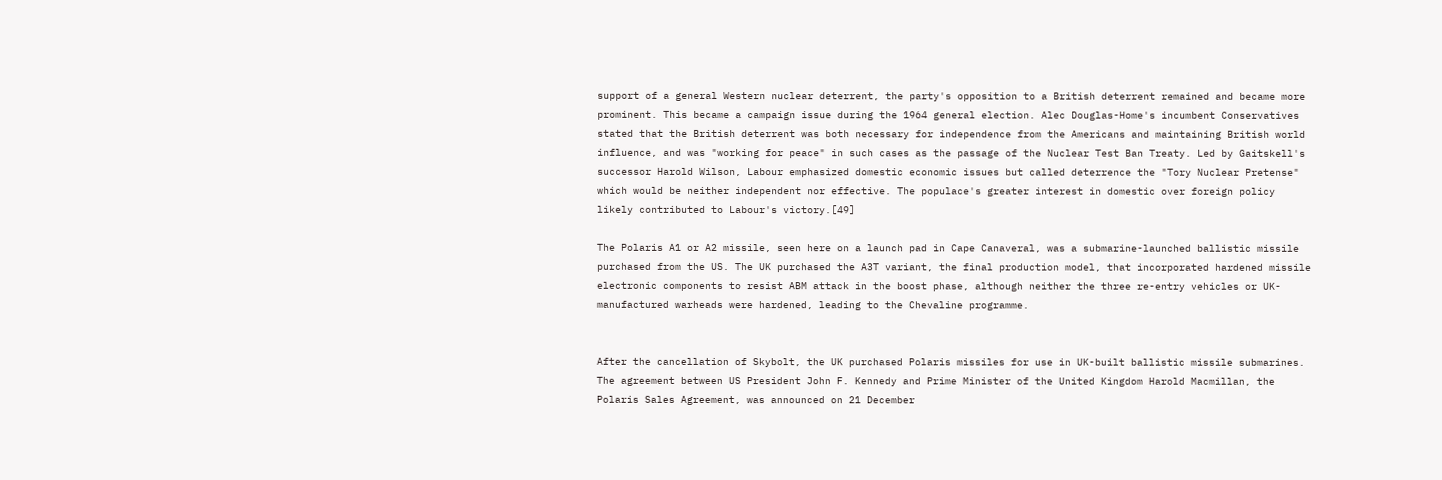support of a general Western nuclear deterrent, the party's opposition to a British deterrent remained and became more prominent. This became a campaign issue during the 1964 general election. Alec Douglas-Home's incumbent Conservatives stated that the British deterrent was both necessary for independence from the Americans and maintaining British world influence, and was "working for peace" in such cases as the passage of the Nuclear Test Ban Treaty. Led by Gaitskell's successor Harold Wilson, Labour emphasized domestic economic issues but called deterrence the "Tory Nuclear Pretense" which would be neither independent nor effective. The populace's greater interest in domestic over foreign policy likely contributed to Labour's victory.[49]

The Polaris A1 or A2 missile, seen here on a launch pad in Cape Canaveral, was a submarine-launched ballistic missile purchased from the US. The UK purchased the A3T variant, the final production model, that incorporated hardened missile electronic components to resist ABM attack in the boost phase, although neither the three re-entry vehicles or UK-manufactured warheads were hardened, leading to the Chevaline programme.


After the cancellation of Skybolt, the UK purchased Polaris missiles for use in UK-built ballistic missile submarines. The agreement between US President John F. Kennedy and Prime Minister of the United Kingdom Harold Macmillan, the Polaris Sales Agreement, was announced on 21 December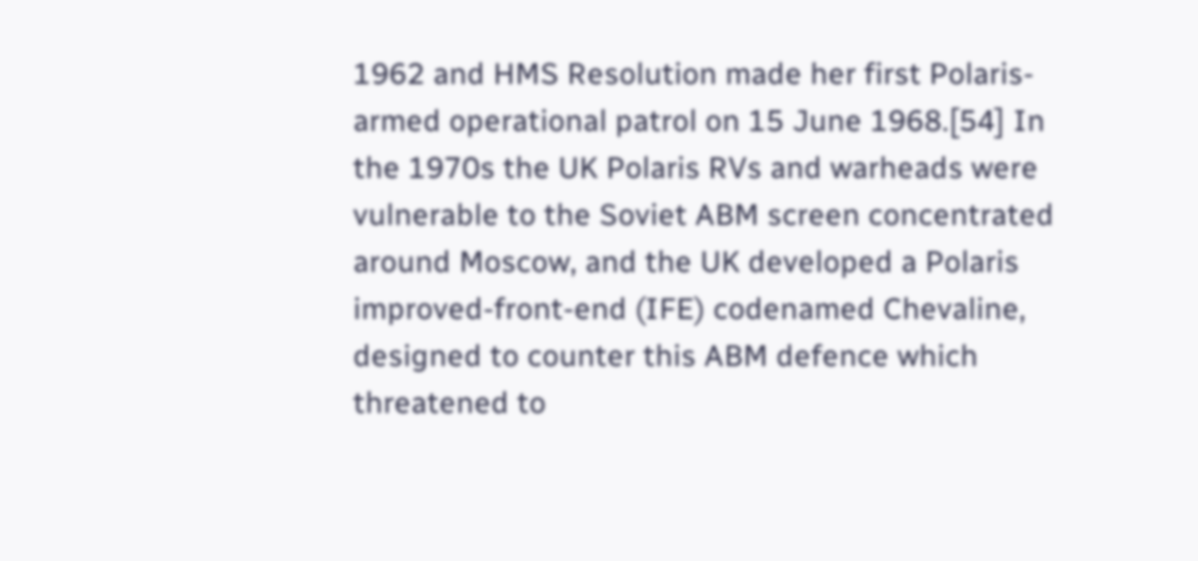1962 and HMS Resolution made her first Polaris-armed operational patrol on 15 June 1968.[54] In the 1970s the UK Polaris RVs and warheads were vulnerable to the Soviet ABM screen concentrated around Moscow, and the UK developed a Polaris improved-front-end (IFE) codenamed Chevaline, designed to counter this ABM defence which threatened to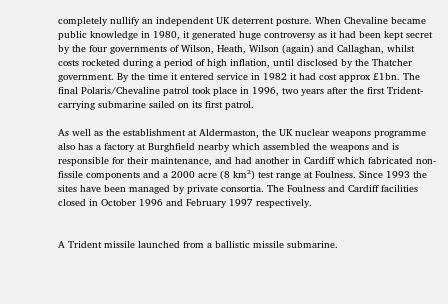completely nullify an independent UK deterrent posture. When Chevaline became public knowledge in 1980, it generated huge controversy as it had been kept secret by the four governments of Wilson, Heath, Wilson (again) and Callaghan, whilst costs rocketed during a period of high inflation, until disclosed by the Thatcher government. By the time it entered service in 1982 it had cost approx £1bn. The final Polaris/Chevaline patrol took place in 1996, two years after the first Trident-carrying submarine sailed on its first patrol.

As well as the establishment at Aldermaston, the UK nuclear weapons programme also has a factory at Burghfield nearby which assembled the weapons and is responsible for their maintenance, and had another in Cardiff which fabricated non-fissile components and a 2000 acre (8 km²) test range at Foulness. Since 1993 the sites have been managed by private consortia. The Foulness and Cardiff facilities closed in October 1996 and February 1997 respectively.


A Trident missile launched from a ballistic missile submarine.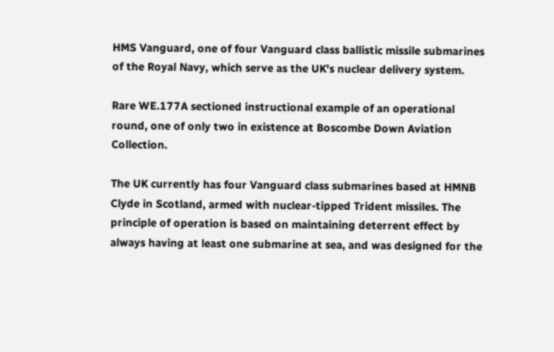HMS Vanguard, one of four Vanguard class ballistic missile submarines of the Royal Navy, which serve as the UK's nuclear delivery system.

Rare WE.177A sectioned instructional example of an operational round, one of only two in existence at Boscombe Down Aviation Collection.

The UK currently has four Vanguard class submarines based at HMNB Clyde in Scotland, armed with nuclear-tipped Trident missiles. The principle of operation is based on maintaining deterrent effect by always having at least one submarine at sea, and was designed for the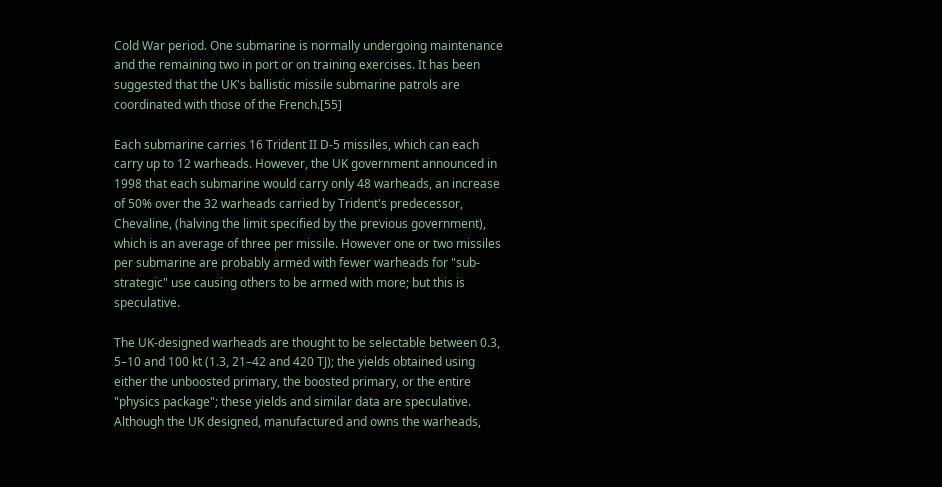Cold War period. One submarine is normally undergoing maintenance and the remaining two in port or on training exercises. It has been suggested that the UK's ballistic missile submarine patrols are coordinated with those of the French.[55]

Each submarine carries 16 Trident II D-5 missiles, which can each carry up to 12 warheads. However, the UK government announced in 1998 that each submarine would carry only 48 warheads, an increase of 50% over the 32 warheads carried by Trident's predecessor, Chevaline, (halving the limit specified by the previous government), which is an average of three per missile. However one or two missiles per submarine are probably armed with fewer warheads for "sub-strategic" use causing others to be armed with more; but this is speculative.

The UK-designed warheads are thought to be selectable between 0.3, 5–10 and 100 kt (1.3, 21–42 and 420 TJ); the yields obtained using either the unboosted primary, the boosted primary, or the entire "physics package"; these yields and similar data are speculative. Although the UK designed, manufactured and owns the warheads,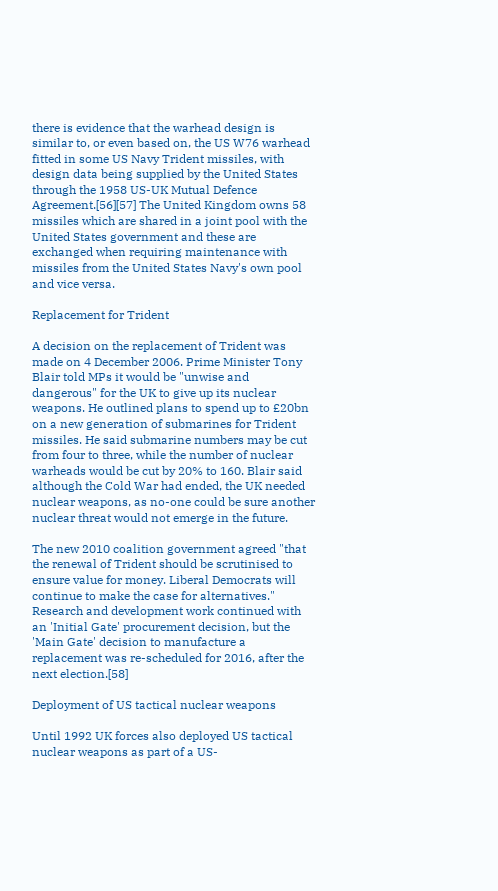there is evidence that the warhead design is similar to, or even based on, the US W76 warhead fitted in some US Navy Trident missiles, with design data being supplied by the United States through the 1958 US-UK Mutual Defence Agreement.[56][57] The United Kingdom owns 58 missiles which are shared in a joint pool with the United States government and these are exchanged when requiring maintenance with missiles from the United States Navy's own pool and vice versa.

Replacement for Trident

A decision on the replacement of Trident was made on 4 December 2006. Prime Minister Tony Blair told MPs it would be "unwise and dangerous" for the UK to give up its nuclear weapons. He outlined plans to spend up to £20bn on a new generation of submarines for Trident missiles. He said submarine numbers may be cut from four to three, while the number of nuclear warheads would be cut by 20% to 160. Blair said although the Cold War had ended, the UK needed nuclear weapons, as no-one could be sure another nuclear threat would not emerge in the future.

The new 2010 coalition government agreed "that the renewal of Trident should be scrutinised to ensure value for money. Liberal Democrats will continue to make the case for alternatives." Research and development work continued with an 'Initial Gate' procurement decision, but the 'Main Gate' decision to manufacture a replacement was re-scheduled for 2016, after the next election.[58]

Deployment of US tactical nuclear weapons

Until 1992 UK forces also deployed US tactical nuclear weapons as part of a US-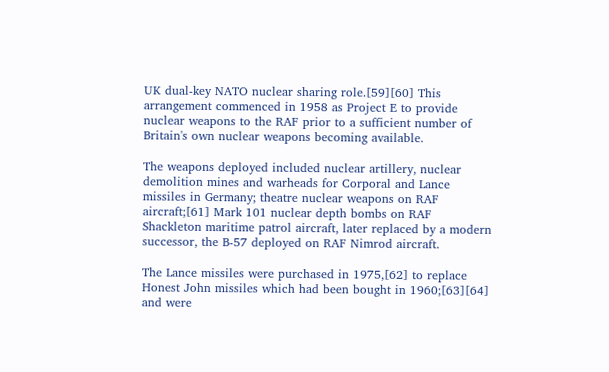UK dual-key NATO nuclear sharing role.[59][60] This arrangement commenced in 1958 as Project E to provide nuclear weapons to the RAF prior to a sufficient number of Britain's own nuclear weapons becoming available.

The weapons deployed included nuclear artillery, nuclear demolition mines and warheads for Corporal and Lance missiles in Germany; theatre nuclear weapons on RAF aircraft;[61] Mark 101 nuclear depth bombs on RAF Shackleton maritime patrol aircraft, later replaced by a modern successor, the B-57 deployed on RAF Nimrod aircraft.

The Lance missiles were purchased in 1975,[62] to replace Honest John missiles which had been bought in 1960;[63][64] and were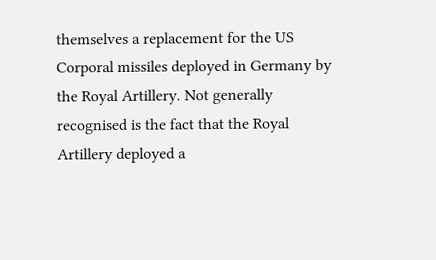themselves a replacement for the US Corporal missiles deployed in Germany by the Royal Artillery. Not generally recognised is the fact that the Royal Artillery deployed a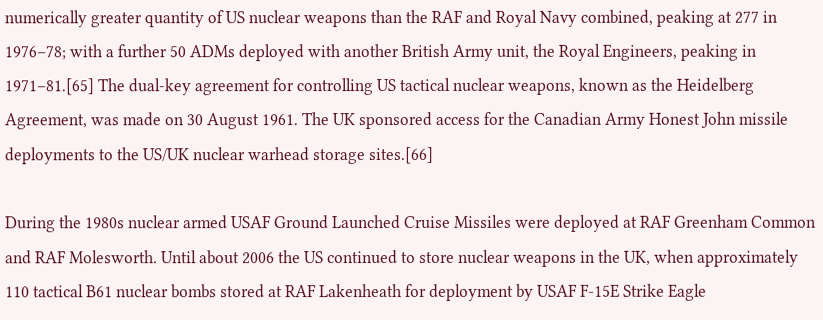numerically greater quantity of US nuclear weapons than the RAF and Royal Navy combined, peaking at 277 in 1976–78; with a further 50 ADMs deployed with another British Army unit, the Royal Engineers, peaking in 1971–81.[65] The dual-key agreement for controlling US tactical nuclear weapons, known as the Heidelberg Agreement, was made on 30 August 1961. The UK sponsored access for the Canadian Army Honest John missile deployments to the US/UK nuclear warhead storage sites.[66]

During the 1980s nuclear armed USAF Ground Launched Cruise Missiles were deployed at RAF Greenham Common and RAF Molesworth. Until about 2006 the US continued to store nuclear weapons in the UK, when approximately 110 tactical B61 nuclear bombs stored at RAF Lakenheath for deployment by USAF F-15E Strike Eagle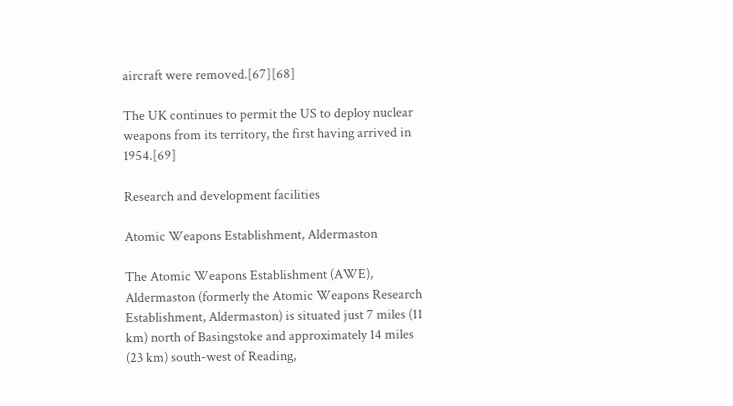aircraft were removed.[67][68]

The UK continues to permit the US to deploy nuclear weapons from its territory, the first having arrived in 1954.[69]

Research and development facilities

Atomic Weapons Establishment, Aldermaston

The Atomic Weapons Establishment (AWE), Aldermaston (formerly the Atomic Weapons Research Establishment, Aldermaston) is situated just 7 miles (11 km) north of Basingstoke and approximately 14 miles (23 km) south-west of Reading,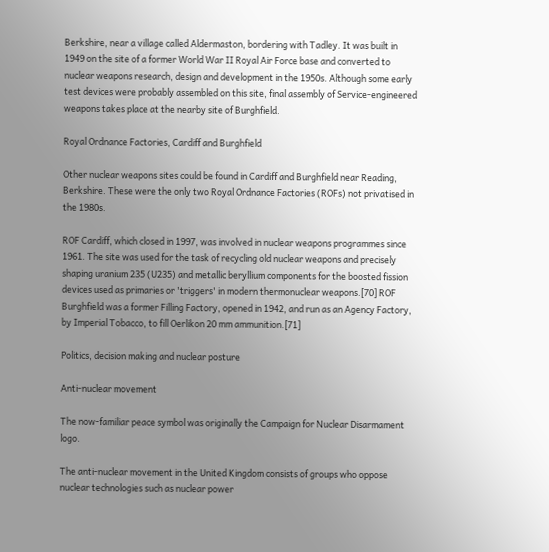Berkshire, near a village called Aldermaston, bordering with Tadley. It was built in 1949 on the site of a former World War II Royal Air Force base and converted to nuclear weapons research, design and development in the 1950s. Although some early test devices were probably assembled on this site, final assembly of Service-engineered weapons takes place at the nearby site of Burghfield.

Royal Ordnance Factories, Cardiff and Burghfield

Other nuclear weapons sites could be found in Cardiff and Burghfield near Reading, Berkshire. These were the only two Royal Ordnance Factories (ROFs) not privatised in the 1980s.

ROF Cardiff, which closed in 1997, was involved in nuclear weapons programmes since 1961. The site was used for the task of recycling old nuclear weapons and precisely shaping uranium 235 (U235) and metallic beryllium components for the boosted fission devices used as primaries or 'triggers' in modern thermonuclear weapons.[70] ROF Burghfield was a former Filling Factory, opened in 1942, and run as an Agency Factory, by Imperial Tobacco, to fill Oerlikon 20 mm ammunition.[71]

Politics, decision making and nuclear posture

Anti-nuclear movement

The now-familiar peace symbol was originally the Campaign for Nuclear Disarmament logo.

The anti-nuclear movement in the United Kingdom consists of groups who oppose nuclear technologies such as nuclear power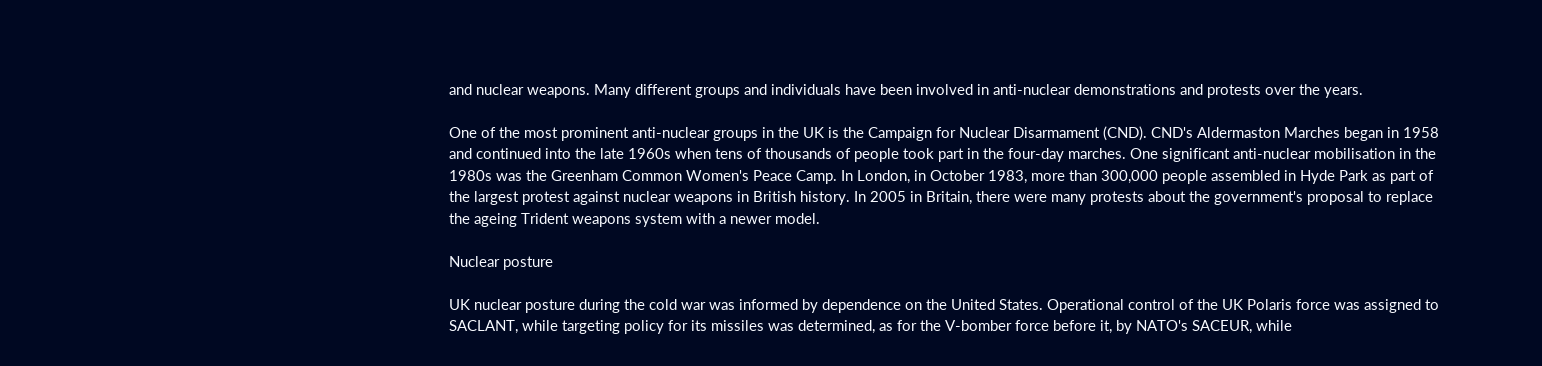and nuclear weapons. Many different groups and individuals have been involved in anti-nuclear demonstrations and protests over the years.

One of the most prominent anti-nuclear groups in the UK is the Campaign for Nuclear Disarmament (CND). CND's Aldermaston Marches began in 1958 and continued into the late 1960s when tens of thousands of people took part in the four-day marches. One significant anti-nuclear mobilisation in the 1980s was the Greenham Common Women's Peace Camp. In London, in October 1983, more than 300,000 people assembled in Hyde Park as part of the largest protest against nuclear weapons in British history. In 2005 in Britain, there were many protests about the government's proposal to replace the ageing Trident weapons system with a newer model.

Nuclear posture

UK nuclear posture during the cold war was informed by dependence on the United States. Operational control of the UK Polaris force was assigned to SACLANT, while targeting policy for its missiles was determined, as for the V-bomber force before it, by NATO's SACEUR, while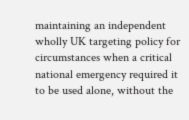maintaining an independent wholly UK targeting policy for circumstances when a critical national emergency required it to be used alone, without the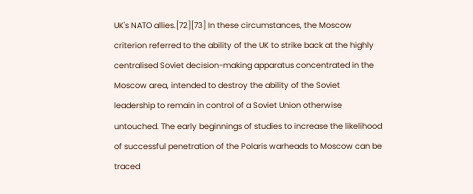UK's NATO allies.[72][73] In these circumstances, the Moscow criterion referred to the ability of the UK to strike back at the highly centralised Soviet decision-making apparatus concentrated in the Moscow area, intended to destroy the ability of the Soviet leadership to remain in control of a Soviet Union otherwise untouched. The early beginnings of studies to increase the likelihood of successful penetration of the Polaris warheads to Moscow can be traced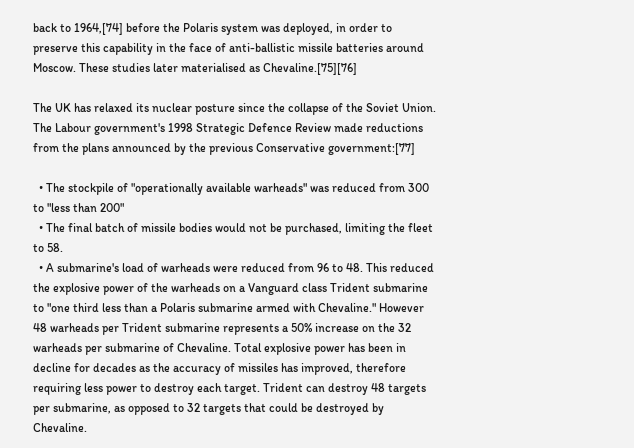back to 1964,[74] before the Polaris system was deployed, in order to preserve this capability in the face of anti-ballistic missile batteries around Moscow. These studies later materialised as Chevaline.[75][76]

The UK has relaxed its nuclear posture since the collapse of the Soviet Union. The Labour government's 1998 Strategic Defence Review made reductions from the plans announced by the previous Conservative government:[77]

  • The stockpile of "operationally available warheads" was reduced from 300 to "less than 200"
  • The final batch of missile bodies would not be purchased, limiting the fleet to 58.
  • A submarine's load of warheads were reduced from 96 to 48. This reduced the explosive power of the warheads on a Vanguard class Trident submarine to "one third less than a Polaris submarine armed with Chevaline." However 48 warheads per Trident submarine represents a 50% increase on the 32 warheads per submarine of Chevaline. Total explosive power has been in decline for decades as the accuracy of missiles has improved, therefore requiring less power to destroy each target. Trident can destroy 48 targets per submarine, as opposed to 32 targets that could be destroyed by Chevaline.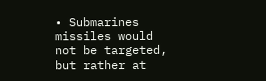• Submarines missiles would not be targeted, but rather at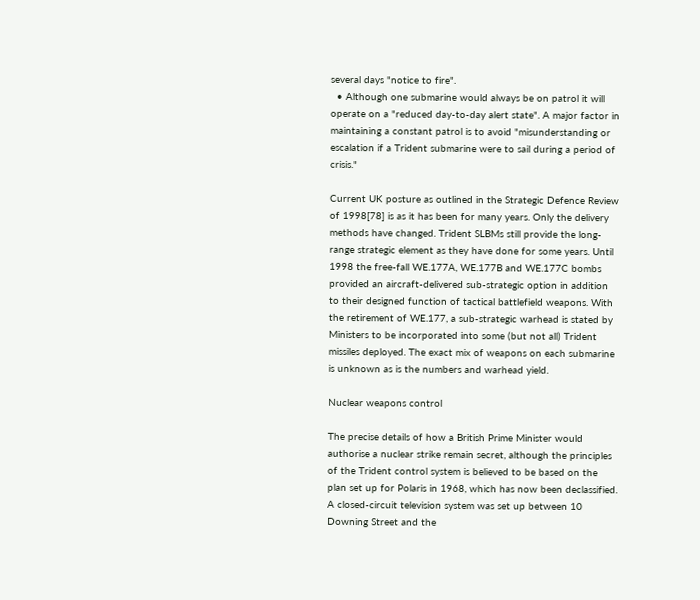several days "notice to fire".
  • Although one submarine would always be on patrol it will operate on a "reduced day-to-day alert state". A major factor in maintaining a constant patrol is to avoid "misunderstanding or escalation if a Trident submarine were to sail during a period of crisis."

Current UK posture as outlined in the Strategic Defence Review of 1998[78] is as it has been for many years. Only the delivery methods have changed. Trident SLBMs still provide the long-range strategic element as they have done for some years. Until 1998 the free-fall WE.177A, WE.177B and WE.177C bombs provided an aircraft-delivered sub-strategic option in addition to their designed function of tactical battlefield weapons. With the retirement of WE.177, a sub-strategic warhead is stated by Ministers to be incorporated into some (but not all) Trident missiles deployed. The exact mix of weapons on each submarine is unknown as is the numbers and warhead yield.

Nuclear weapons control

The precise details of how a British Prime Minister would authorise a nuclear strike remain secret, although the principles of the Trident control system is believed to be based on the plan set up for Polaris in 1968, which has now been declassified. A closed-circuit television system was set up between 10 Downing Street and the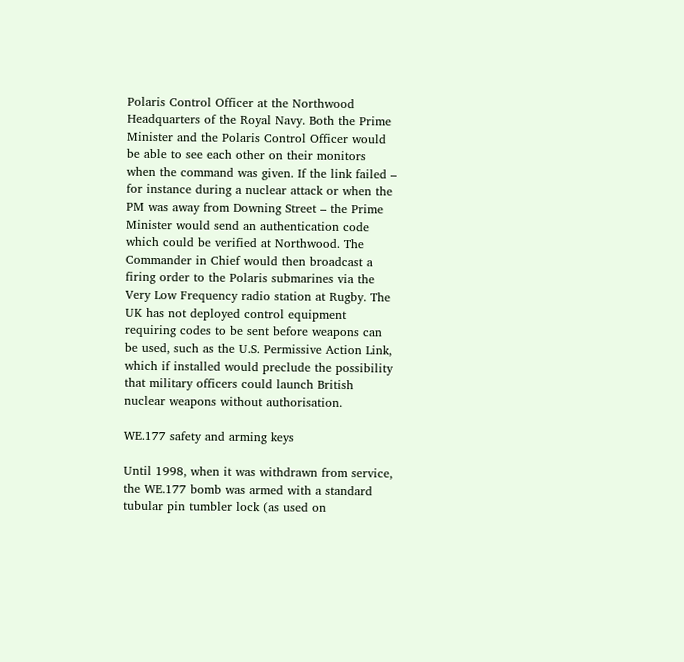Polaris Control Officer at the Northwood Headquarters of the Royal Navy. Both the Prime Minister and the Polaris Control Officer would be able to see each other on their monitors when the command was given. If the link failed – for instance during a nuclear attack or when the PM was away from Downing Street – the Prime Minister would send an authentication code which could be verified at Northwood. The Commander in Chief would then broadcast a firing order to the Polaris submarines via the Very Low Frequency radio station at Rugby. The UK has not deployed control equipment requiring codes to be sent before weapons can be used, such as the U.S. Permissive Action Link, which if installed would preclude the possibility that military officers could launch British nuclear weapons without authorisation.

WE.177 safety and arming keys

Until 1998, when it was withdrawn from service, the WE.177 bomb was armed with a standard tubular pin tumbler lock (as used on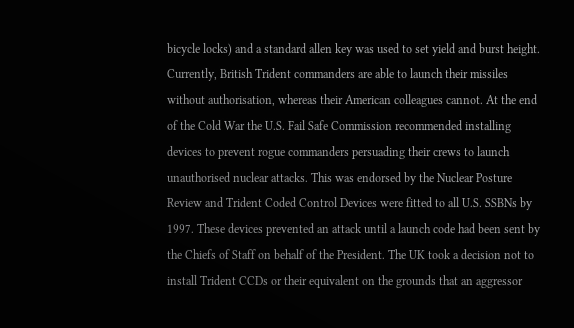bicycle locks) and a standard allen key was used to set yield and burst height. Currently, British Trident commanders are able to launch their missiles without authorisation, whereas their American colleagues cannot. At the end of the Cold War the U.S. Fail Safe Commission recommended installing devices to prevent rogue commanders persuading their crews to launch unauthorised nuclear attacks. This was endorsed by the Nuclear Posture Review and Trident Coded Control Devices were fitted to all U.S. SSBNs by 1997. These devices prevented an attack until a launch code had been sent by the Chiefs of Staff on behalf of the President. The UK took a decision not to install Trident CCDs or their equivalent on the grounds that an aggressor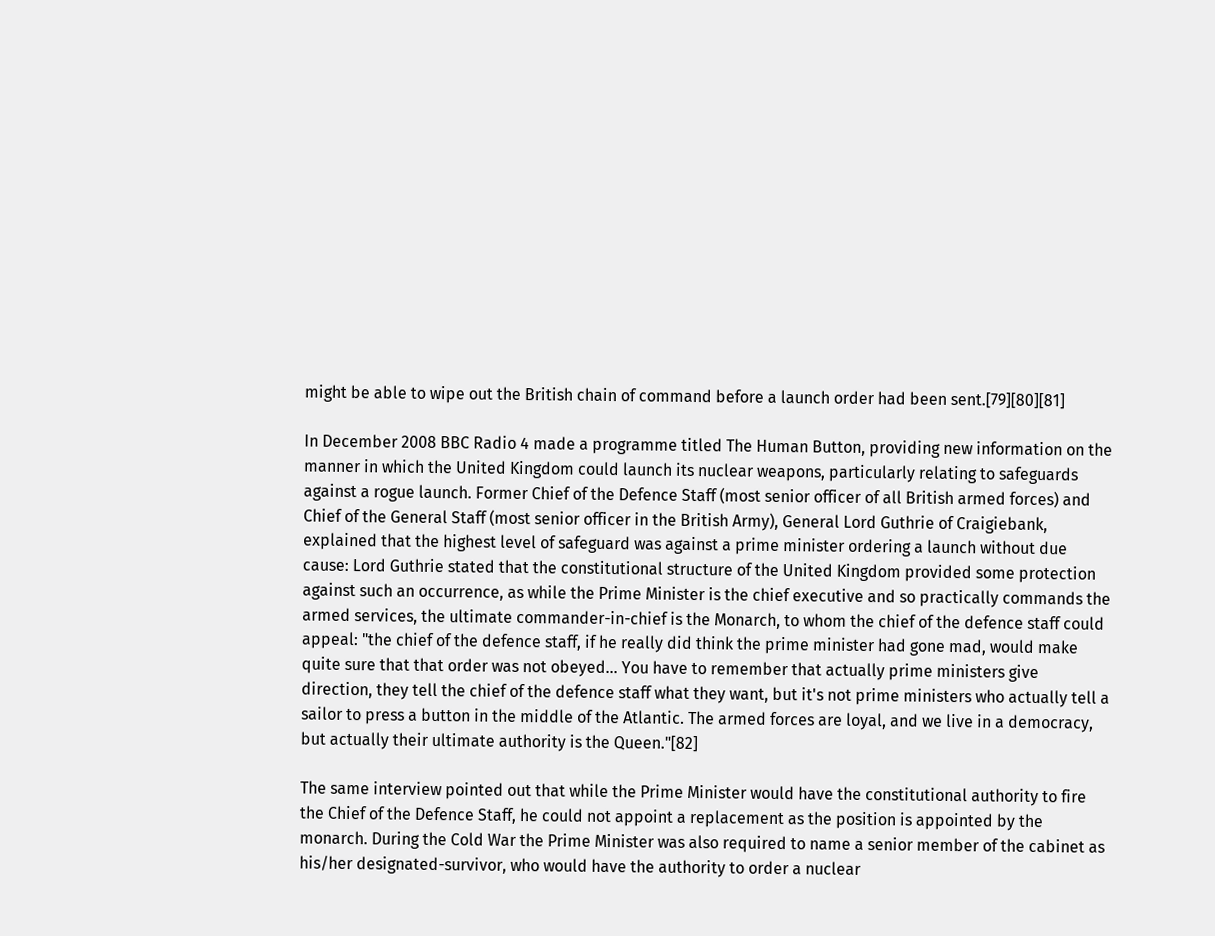might be able to wipe out the British chain of command before a launch order had been sent.[79][80][81]

In December 2008 BBC Radio 4 made a programme titled The Human Button, providing new information on the manner in which the United Kingdom could launch its nuclear weapons, particularly relating to safeguards against a rogue launch. Former Chief of the Defence Staff (most senior officer of all British armed forces) and Chief of the General Staff (most senior officer in the British Army), General Lord Guthrie of Craigiebank, explained that the highest level of safeguard was against a prime minister ordering a launch without due cause: Lord Guthrie stated that the constitutional structure of the United Kingdom provided some protection against such an occurrence, as while the Prime Minister is the chief executive and so practically commands the armed services, the ultimate commander-in-chief is the Monarch, to whom the chief of the defence staff could appeal: "the chief of the defence staff, if he really did think the prime minister had gone mad, would make quite sure that that order was not obeyed... You have to remember that actually prime ministers give direction, they tell the chief of the defence staff what they want, but it's not prime ministers who actually tell a sailor to press a button in the middle of the Atlantic. The armed forces are loyal, and we live in a democracy, but actually their ultimate authority is the Queen."[82]

The same interview pointed out that while the Prime Minister would have the constitutional authority to fire the Chief of the Defence Staff, he could not appoint a replacement as the position is appointed by the monarch. During the Cold War the Prime Minister was also required to name a senior member of the cabinet as his/her designated-survivor, who would have the authority to order a nuclear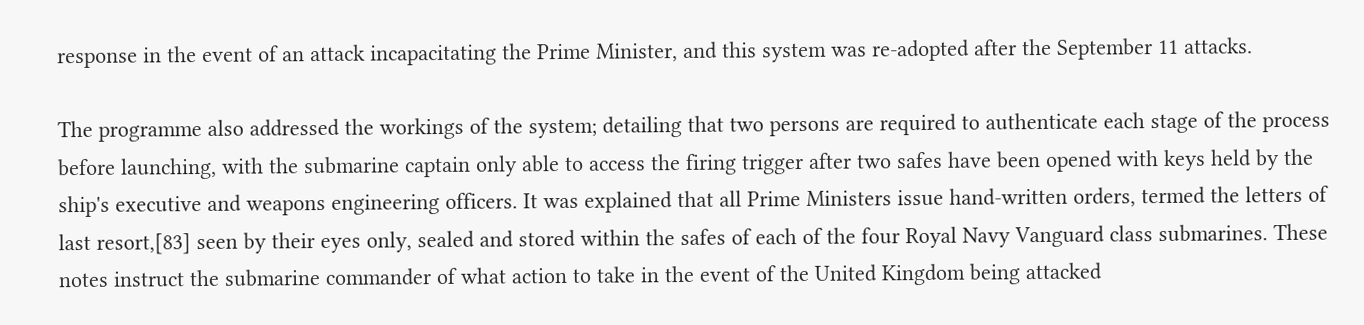response in the event of an attack incapacitating the Prime Minister, and this system was re-adopted after the September 11 attacks.

The programme also addressed the workings of the system; detailing that two persons are required to authenticate each stage of the process before launching, with the submarine captain only able to access the firing trigger after two safes have been opened with keys held by the ship's executive and weapons engineering officers. It was explained that all Prime Ministers issue hand-written orders, termed the letters of last resort,[83] seen by their eyes only, sealed and stored within the safes of each of the four Royal Navy Vanguard class submarines. These notes instruct the submarine commander of what action to take in the event of the United Kingdom being attacked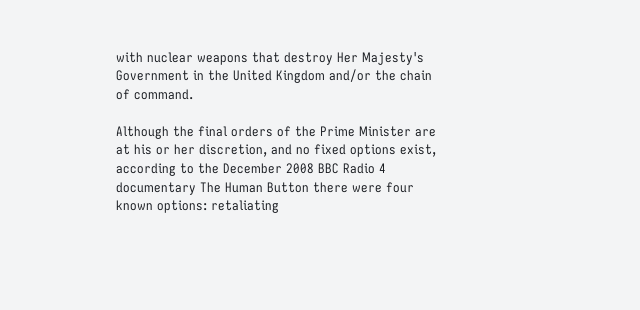with nuclear weapons that destroy Her Majesty's Government in the United Kingdom and/or the chain of command.

Although the final orders of the Prime Minister are at his or her discretion, and no fixed options exist, according to the December 2008 BBC Radio 4 documentary The Human Button there were four known options: retaliating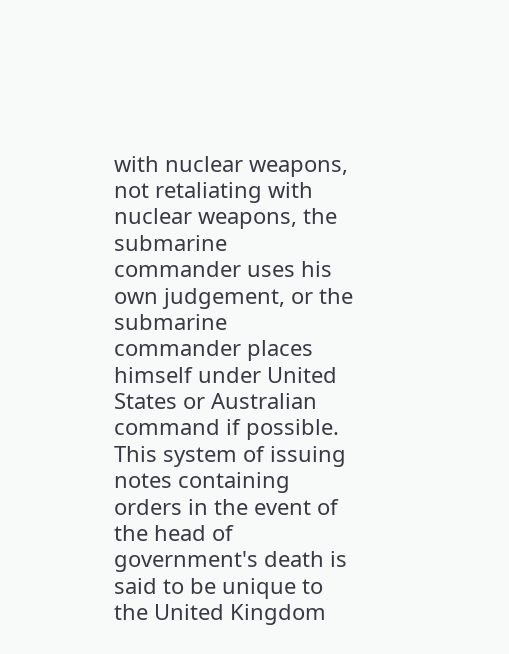with nuclear weapons, not retaliating with nuclear weapons, the submarine commander uses his own judgement, or the submarine commander places himself under United States or Australian command if possible. This system of issuing notes containing orders in the event of the head of government's death is said to be unique to the United Kingdom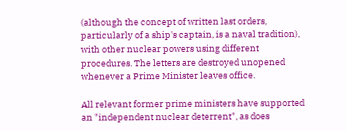(although the concept of written last orders, particularly of a ship's captain, is a naval tradition), with other nuclear powers using different procedures. The letters are destroyed unopened whenever a Prime Minister leaves office.

All relevant former prime ministers have supported an "independent nuclear deterrent", as does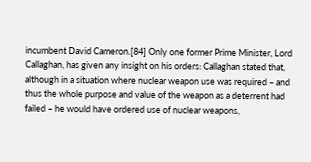incumbent David Cameron.[84] Only one former Prime Minister, Lord Callaghan, has given any insight on his orders: Callaghan stated that, although in a situation where nuclear weapon use was required – and thus the whole purpose and value of the weapon as a deterrent had failed – he would have ordered use of nuclear weapons,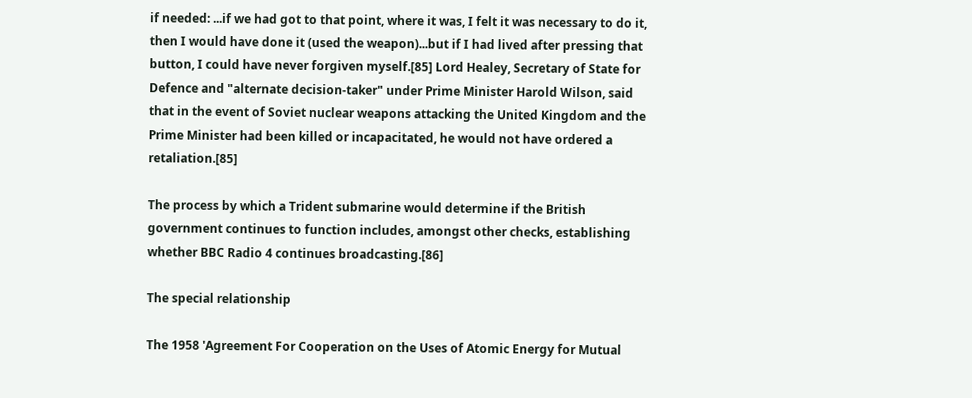if needed: ...if we had got to that point, where it was, I felt it was necessary to do it, then I would have done it (used the weapon)...but if I had lived after pressing that button, I could have never forgiven myself.[85] Lord Healey, Secretary of State for Defence and "alternate decision-taker" under Prime Minister Harold Wilson, said that in the event of Soviet nuclear weapons attacking the United Kingdom and the Prime Minister had been killed or incapacitated, he would not have ordered a retaliation.[85]

The process by which a Trident submarine would determine if the British government continues to function includes, amongst other checks, establishing whether BBC Radio 4 continues broadcasting.[86]

The special relationship

The 1958 'Agreement For Cooperation on the Uses of Atomic Energy for Mutual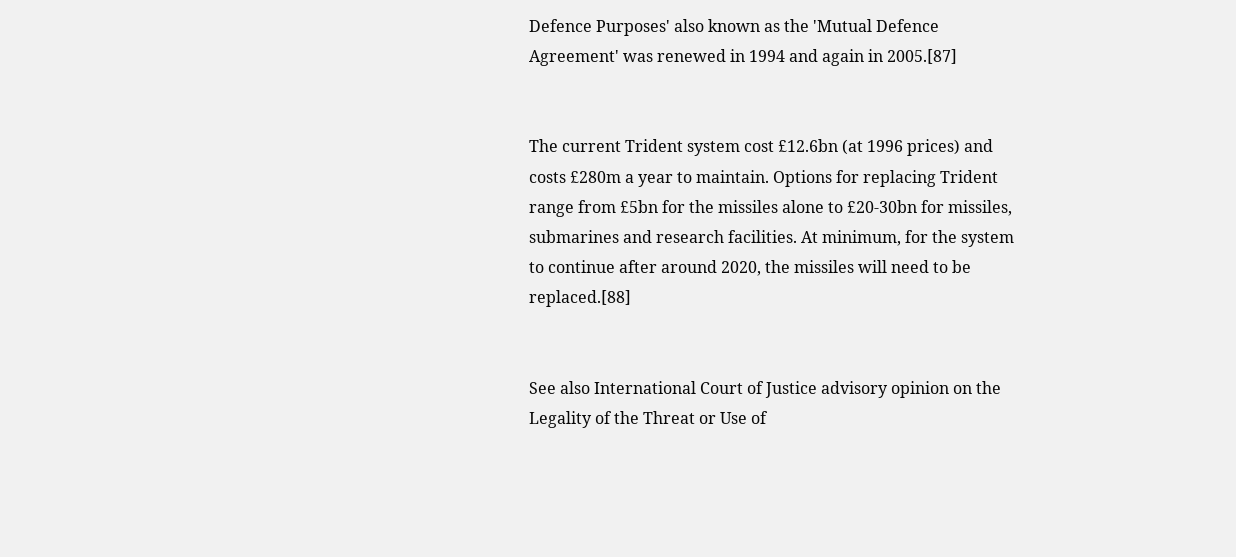Defence Purposes' also known as the 'Mutual Defence Agreement' was renewed in 1994 and again in 2005.[87]


The current Trident system cost £12.6bn (at 1996 prices) and costs £280m a year to maintain. Options for replacing Trident range from £5bn for the missiles alone to £20-30bn for missiles, submarines and research facilities. At minimum, for the system to continue after around 2020, the missiles will need to be replaced.[88]


See also International Court of Justice advisory opinion on the Legality of the Threat or Use of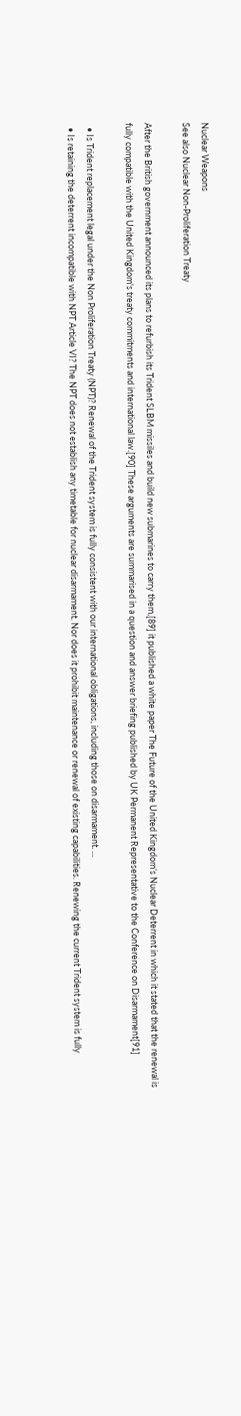Nuclear Weapons
See also Nuclear Non-Proliferation Treaty

After the British government announced its plans to refurbish its Trident SLBM missiles and build new submarines to carry them,[89] it published a white paper The Future of the United Kingdom’s Nuclear Deterrent in which it stated that the renewal is fully compatible with the United Kingdom's treaty commitments and international law.[90] These arguments are summarised in a question and answer briefing published by UK Permanent Representative to the Conference on Disarmament[91]

  • Is Trident replacement legal under the Non Proliferation Treaty (NPT)? Renewal of the Trident system is fully consistent with our international obligations, including those on disarmament. ...
  • Is retaining the deterrent incompatible with NPT Article VI? The NPT does not establish any timetable for nuclear disarmament. Nor does it prohibit maintenance or renewal of existing capabilities. Renewing the current Trident system is fully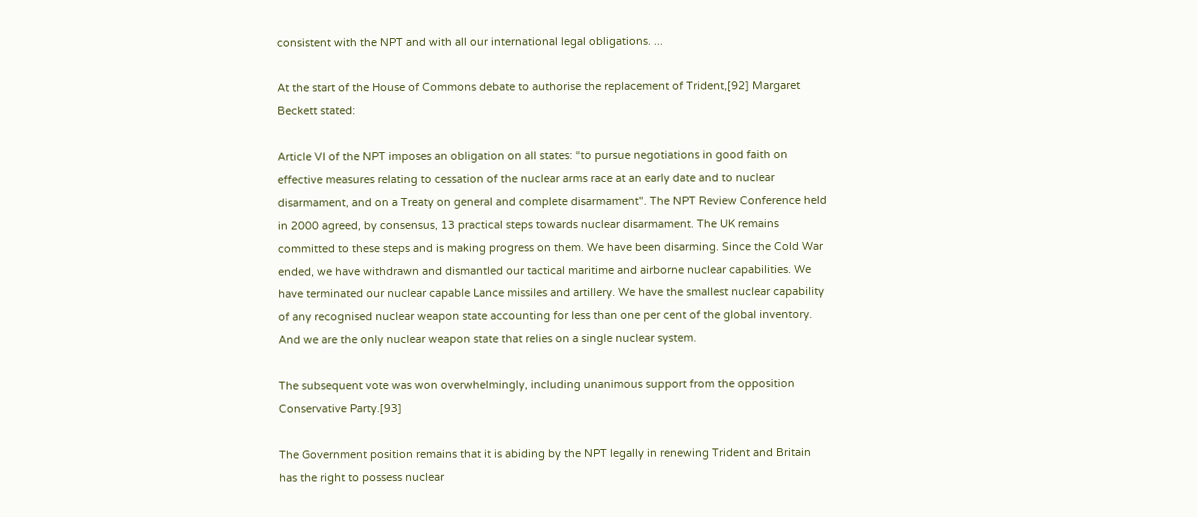consistent with the NPT and with all our international legal obligations. ...

At the start of the House of Commons debate to authorise the replacement of Trident,[92] Margaret Beckett stated:

Article VI of the NPT imposes an obligation on all states: “to pursue negotiations in good faith on effective measures relating to cessation of the nuclear arms race at an early date and to nuclear disarmament, and on a Treaty on general and complete disarmament". The NPT Review Conference held in 2000 agreed, by consensus, 13 practical steps towards nuclear disarmament. The UK remains committed to these steps and is making progress on them. We have been disarming. Since the Cold War ended, we have withdrawn and dismantled our tactical maritime and airborne nuclear capabilities. We have terminated our nuclear capable Lance missiles and artillery. We have the smallest nuclear capability of any recognised nuclear weapon state accounting for less than one per cent of the global inventory. And we are the only nuclear weapon state that relies on a single nuclear system.

The subsequent vote was won overwhelmingly, including unanimous support from the opposition Conservative Party.[93]

The Government position remains that it is abiding by the NPT legally in renewing Trident and Britain has the right to possess nuclear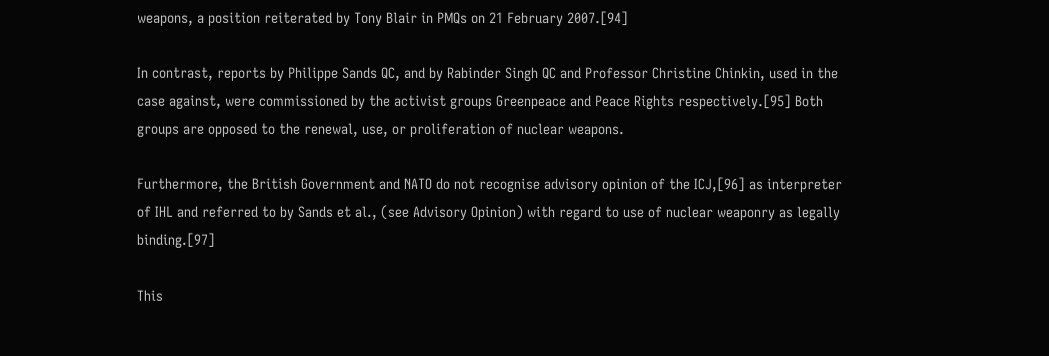weapons, a position reiterated by Tony Blair in PMQs on 21 February 2007.[94]

In contrast, reports by Philippe Sands QC, and by Rabinder Singh QC and Professor Christine Chinkin, used in the case against, were commissioned by the activist groups Greenpeace and Peace Rights respectively.[95] Both groups are opposed to the renewal, use, or proliferation of nuclear weapons.

Furthermore, the British Government and NATO do not recognise advisory opinion of the ICJ,[96] as interpreter of IHL and referred to by Sands et al., (see Advisory Opinion) with regard to use of nuclear weaponry as legally binding.[97]

This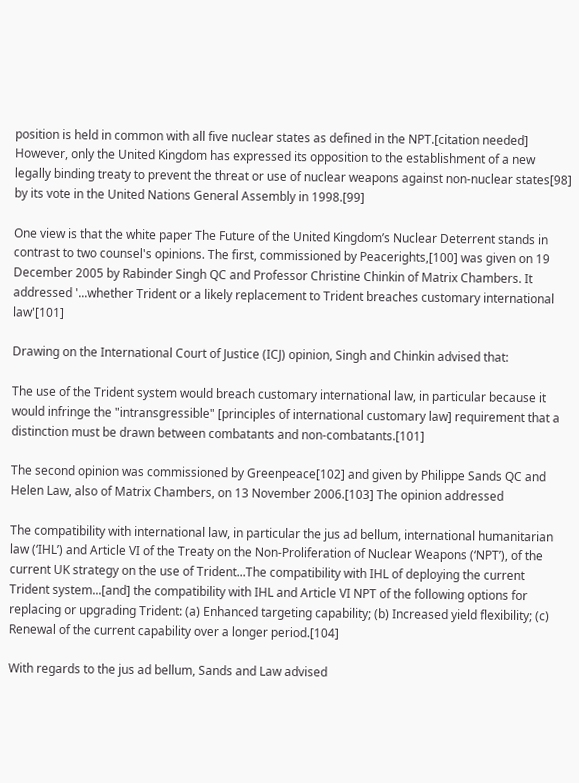position is held in common with all five nuclear states as defined in the NPT.[citation needed] However, only the United Kingdom has expressed its opposition to the establishment of a new legally binding treaty to prevent the threat or use of nuclear weapons against non-nuclear states[98] by its vote in the United Nations General Assembly in 1998.[99]

One view is that the white paper The Future of the United Kingdom’s Nuclear Deterrent stands in contrast to two counsel's opinions. The first, commissioned by Peacerights,[100] was given on 19 December 2005 by Rabinder Singh QC and Professor Christine Chinkin of Matrix Chambers. It addressed '...whether Trident or a likely replacement to Trident breaches customary international law'[101]

Drawing on the International Court of Justice (ICJ) opinion, Singh and Chinkin advised that:

The use of the Trident system would breach customary international law, in particular because it would infringe the "intransgressible" [principles of international customary law] requirement that a distinction must be drawn between combatants and non-combatants.[101]

The second opinion was commissioned by Greenpeace[102] and given by Philippe Sands QC and Helen Law, also of Matrix Chambers, on 13 November 2006.[103] The opinion addressed

The compatibility with international law, in particular the jus ad bellum, international humanitarian law (‘IHL’) and Article VI of the Treaty on the Non-Proliferation of Nuclear Weapons (‘NPT’), of the current UK strategy on the use of Trident...The compatibility with IHL of deploying the current Trident system...[and] the compatibility with IHL and Article VI NPT of the following options for replacing or upgrading Trident: (a) Enhanced targeting capability; (b) Increased yield flexibility; (c) Renewal of the current capability over a longer period.[104]

With regards to the jus ad bellum, Sands and Law advised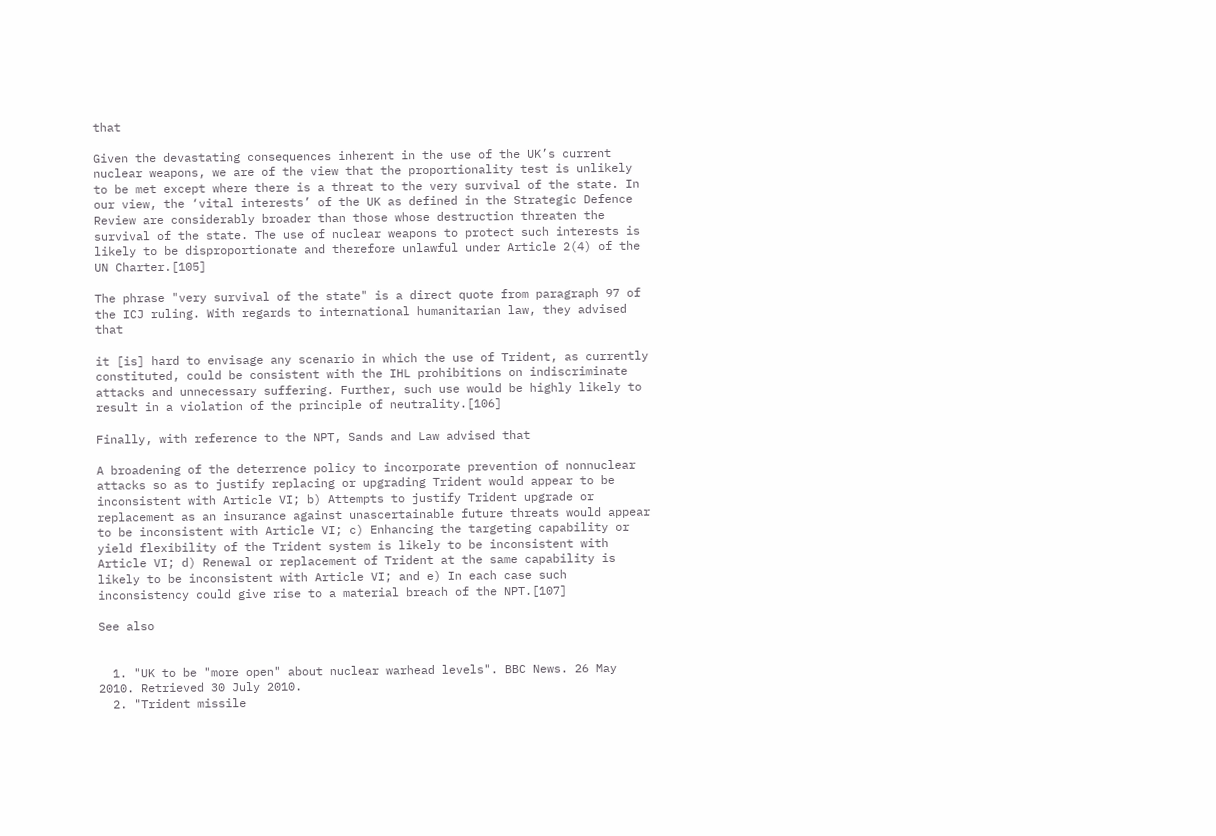that

Given the devastating consequences inherent in the use of the UK’s current nuclear weapons, we are of the view that the proportionality test is unlikely to be met except where there is a threat to the very survival of the state. In our view, the ‘vital interests’ of the UK as defined in the Strategic Defence Review are considerably broader than those whose destruction threaten the survival of the state. The use of nuclear weapons to protect such interests is likely to be disproportionate and therefore unlawful under Article 2(4) of the UN Charter.[105]

The phrase "very survival of the state" is a direct quote from paragraph 97 of the ICJ ruling. With regards to international humanitarian law, they advised that

it [is] hard to envisage any scenario in which the use of Trident, as currently constituted, could be consistent with the IHL prohibitions on indiscriminate attacks and unnecessary suffering. Further, such use would be highly likely to result in a violation of the principle of neutrality.[106]

Finally, with reference to the NPT, Sands and Law advised that

A broadening of the deterrence policy to incorporate prevention of nonnuclear attacks so as to justify replacing or upgrading Trident would appear to be inconsistent with Article VI; b) Attempts to justify Trident upgrade or replacement as an insurance against unascertainable future threats would appear to be inconsistent with Article VI; c) Enhancing the targeting capability or yield flexibility of the Trident system is likely to be inconsistent with Article VI; d) Renewal or replacement of Trident at the same capability is likely to be inconsistent with Article VI; and e) In each case such inconsistency could give rise to a material breach of the NPT.[107]

See also


  1. "UK to be "more open" about nuclear warhead levels". BBC News. 26 May 2010. Retrieved 30 July 2010.
  2. "Trident missile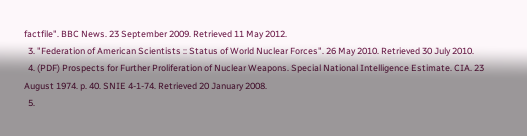factfile". BBC News. 23 September 2009. Retrieved 11 May 2012.
  3. "Federation of American Scientists :: Status of World Nuclear Forces". 26 May 2010. Retrieved 30 July 2010.
  4. (PDF) Prospects for Further Proliferation of Nuclear Weapons. Special National Intelligence Estimate. CIA. 23 August 1974. p. 40. SNIE 4-1-74. Retrieved 20 January 2008.
  5.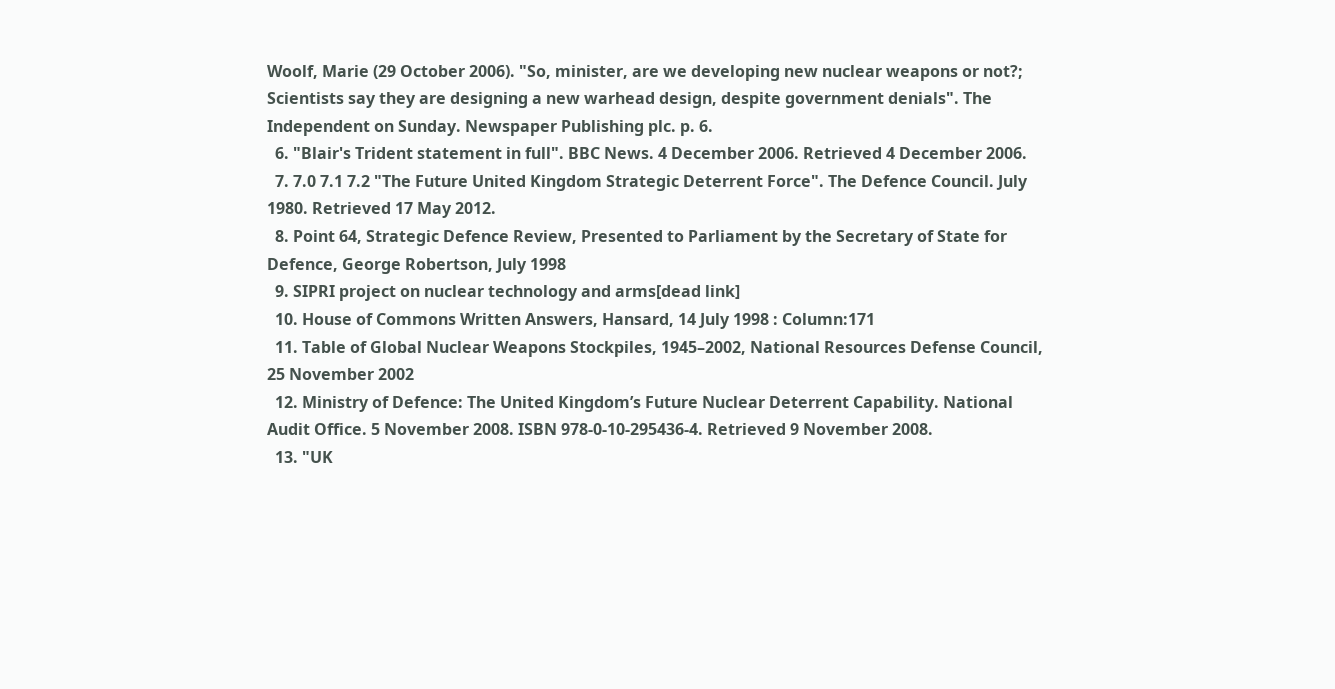Woolf, Marie (29 October 2006). "So, minister, are we developing new nuclear weapons or not?; Scientists say they are designing a new warhead design, despite government denials". The Independent on Sunday. Newspaper Publishing plc. p. 6.
  6. "Blair's Trident statement in full". BBC News. 4 December 2006. Retrieved 4 December 2006.
  7. 7.0 7.1 7.2 "The Future United Kingdom Strategic Deterrent Force". The Defence Council. July 1980. Retrieved 17 May 2012.
  8. Point 64, Strategic Defence Review, Presented to Parliament by the Secretary of State for Defence, George Robertson, July 1998
  9. SIPRI project on nuclear technology and arms[dead link]
  10. House of Commons Written Answers, Hansard, 14 July 1998 : Column:171
  11. Table of Global Nuclear Weapons Stockpiles, 1945–2002, National Resources Defense Council, 25 November 2002
  12. Ministry of Defence: The United Kingdom’s Future Nuclear Deterrent Capability. National Audit Office. 5 November 2008. ISBN 978-0-10-295436-4. Retrieved 9 November 2008.
  13. "UK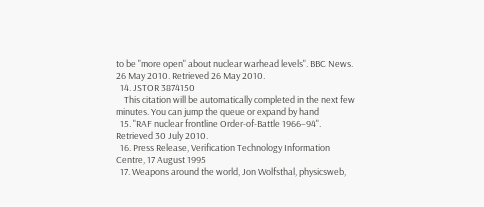to be "more open" about nuclear warhead levels". BBC News. 26 May 2010. Retrieved 26 May 2010.
  14. JSTOR 3874150
    This citation will be automatically completed in the next few minutes. You can jump the queue or expand by hand
  15. "RAF nuclear frontline Order-of-Battle 1966–94". Retrieved 30 July 2010.
  16. Press Release, Verification Technology Information Centre, 17 August 1995
  17. Weapons around the world, Jon Wolfsthal, physicsweb,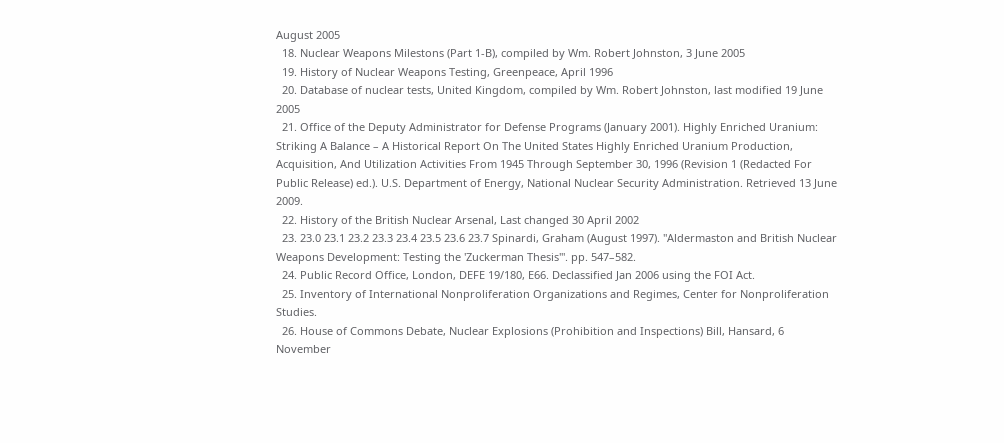August 2005
  18. Nuclear Weapons Milestons (Part 1-B), compiled by Wm. Robert Johnston, 3 June 2005
  19. History of Nuclear Weapons Testing, Greenpeace, April 1996
  20. Database of nuclear tests, United Kingdom, compiled by Wm. Robert Johnston, last modified 19 June 2005
  21. Office of the Deputy Administrator for Defense Programs (January 2001). Highly Enriched Uranium: Striking A Balance – A Historical Report On The United States Highly Enriched Uranium Production, Acquisition, And Utilization Activities From 1945 Through September 30, 1996 (Revision 1 (Redacted For Public Release) ed.). U.S. Department of Energy, National Nuclear Security Administration. Retrieved 13 June 2009.
  22. History of the British Nuclear Arsenal, Last changed 30 April 2002
  23. 23.0 23.1 23.2 23.3 23.4 23.5 23.6 23.7 Spinardi, Graham (August 1997). "Aldermaston and British Nuclear Weapons Development: Testing the 'Zuckerman Thesis'". pp. 547–582.
  24. Public Record Office, London, DEFE 19/180, E66. Declassified Jan 2006 using the FOI Act.
  25. Inventory of International Nonproliferation Organizations and Regimes, Center for Nonproliferation Studies.
  26. House of Commons Debate, Nuclear Explosions (Prohibition and Inspections) Bill, Hansard, 6 November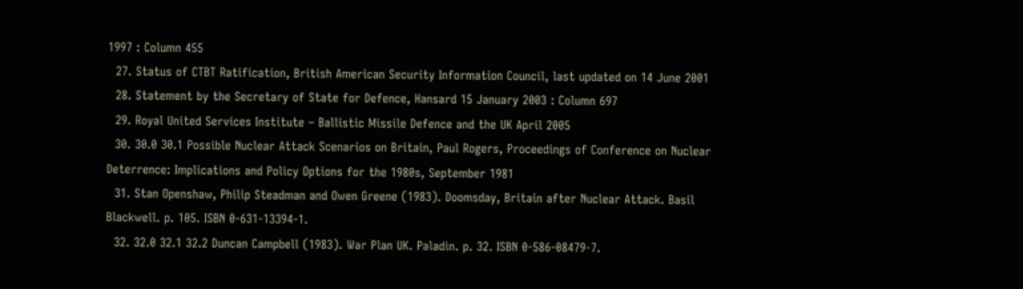1997 : Column 455
  27. Status of CTBT Ratification, British American Security Information Council, last updated on 14 June 2001
  28. Statement by the Secretary of State for Defence, Hansard 15 January 2003 : Column 697
  29. Royal United Services Institute – Ballistic Missile Defence and the UK April 2005
  30. 30.0 30.1 Possible Nuclear Attack Scenarios on Britain, Paul Rogers, Proceedings of Conference on Nuclear Deterrence: Implications and Policy Options for the 1980s, September 1981
  31. Stan Openshaw, Philip Steadman and Owen Greene (1983). Doomsday, Britain after Nuclear Attack. Basil Blackwell. p. 105. ISBN 0-631-13394-1.
  32. 32.0 32.1 32.2 Duncan Campbell (1983). War Plan UK. Paladin. p. 32. ISBN 0-586-08479-7.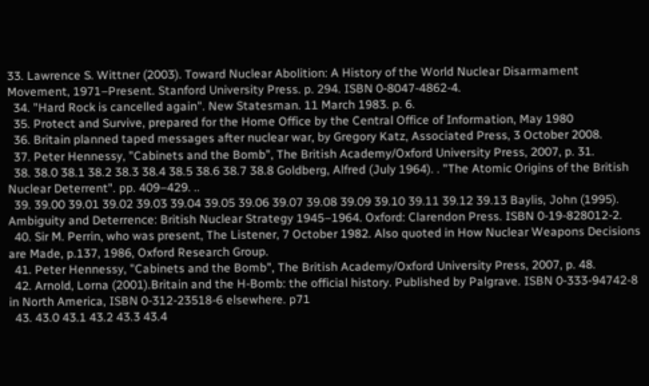33. Lawrence S. Wittner (2003). Toward Nuclear Abolition: A History of the World Nuclear Disarmament Movement, 1971–Present. Stanford University Press. p. 294. ISBN 0-8047-4862-4.
  34. "Hard Rock is cancelled again". New Statesman. 11 March 1983. p. 6.
  35. Protect and Survive, prepared for the Home Office by the Central Office of Information, May 1980
  36. Britain planned taped messages after nuclear war, by Gregory Katz, Associated Press, 3 October 2008.
  37. Peter Hennessy, "Cabinets and the Bomb", The British Academy/Oxford University Press, 2007, p. 31.
  38. 38.0 38.1 38.2 38.3 38.4 38.5 38.6 38.7 38.8 Goldberg, Alfred (July 1964). . "The Atomic Origins of the British Nuclear Deterrent". pp. 409–429. ..
  39. 39.00 39.01 39.02 39.03 39.04 39.05 39.06 39.07 39.08 39.09 39.10 39.11 39.12 39.13 Baylis, John (1995). Ambiguity and Deterrence: British Nuclear Strategy 1945–1964. Oxford: Clarendon Press. ISBN 0-19-828012-2.
  40. Sir M. Perrin, who was present, The Listener, 7 October 1982. Also quoted in How Nuclear Weapons Decisions are Made, p.137, 1986, Oxford Research Group.
  41. Peter Hennessy, "Cabinets and the Bomb", The British Academy/Oxford University Press, 2007, p. 48.
  42. Arnold, Lorna (2001).Britain and the H-Bomb: the official history. Published by Palgrave. ISBN 0-333-94742-8 in North America, ISBN 0-312-23518-6 elsewhere. p71
  43. 43.0 43.1 43.2 43.3 43.4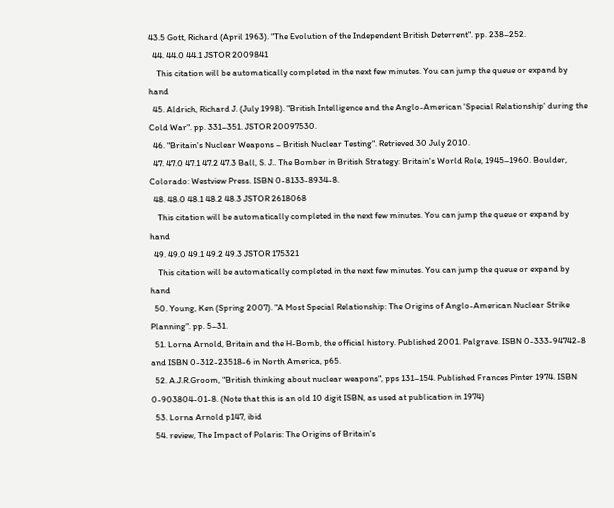43.5 Gott, Richard (April 1963). "The Evolution of the Independent British Deterrent". pp. 238–252.
  44. 44.0 44.1 JSTOR 2009841
    This citation will be automatically completed in the next few minutes. You can jump the queue or expand by hand
  45. Aldrich, Richard J. (July 1998). "British Intelligence and the Anglo-American 'Special Relationship' during the Cold War". pp. 331–351. JSTOR 20097530.
  46. "Britain's Nuclear Weapons – British Nuclear Testing". Retrieved 30 July 2010.
  47. 47.0 47.1 47.2 47.3 Ball, S. J.. The Bomber in British Strategy: Britain's World Role, 1945–1960. Boulder, Colorado: Westview Press. ISBN 0-8133-8934-8.
  48. 48.0 48.1 48.2 48.3 JSTOR 2618068
    This citation will be automatically completed in the next few minutes. You can jump the queue or expand by hand
  49. 49.0 49.1 49.2 49.3 JSTOR 175321
    This citation will be automatically completed in the next few minutes. You can jump the queue or expand by hand
  50. Young, Ken (Spring 2007). "A Most Special Relationship: The Origins of Anglo-American Nuclear Strike Planning". pp. 5–31.
  51. Lorna Arnold, Britain and the H-Bomb, the official history. Published 2001. Palgrave. ISBN 0-333-94742-8 and ISBN 0-312-23518-6 in North America, p65.
  52. A.J.R.Groom, "British thinking about nuclear weapons", pps 131–154. Published Frances Pinter 1974. ISBN 0-903804-01-8. (Note that this is an old 10 digit ISBN, as used at publication in 1974)
  53. Lorna Arnold p147, ibid
  54. review, The Impact of Polaris: The Origins of Britain's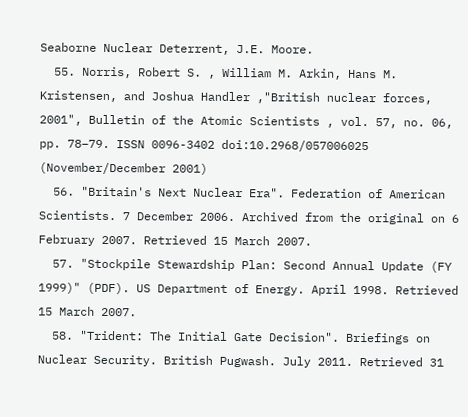Seaborne Nuclear Deterrent, J.E. Moore.
  55. Norris, Robert S. , William M. Arkin, Hans M. Kristensen, and Joshua Handler ,"British nuclear forces, 2001", Bulletin of the Atomic Scientists , vol. 57, no. 06, pp. 78–79. ISSN 0096-3402 doi:10.2968/057006025 (November/December 2001)
  56. "Britain's Next Nuclear Era". Federation of American Scientists. 7 December 2006. Archived from the original on 6 February 2007. Retrieved 15 March 2007.
  57. "Stockpile Stewardship Plan: Second Annual Update (FY 1999)" (PDF). US Department of Energy. April 1998. Retrieved 15 March 2007.
  58. "Trident: The Initial Gate Decision". Briefings on Nuclear Security. British Pugwash. July 2011. Retrieved 31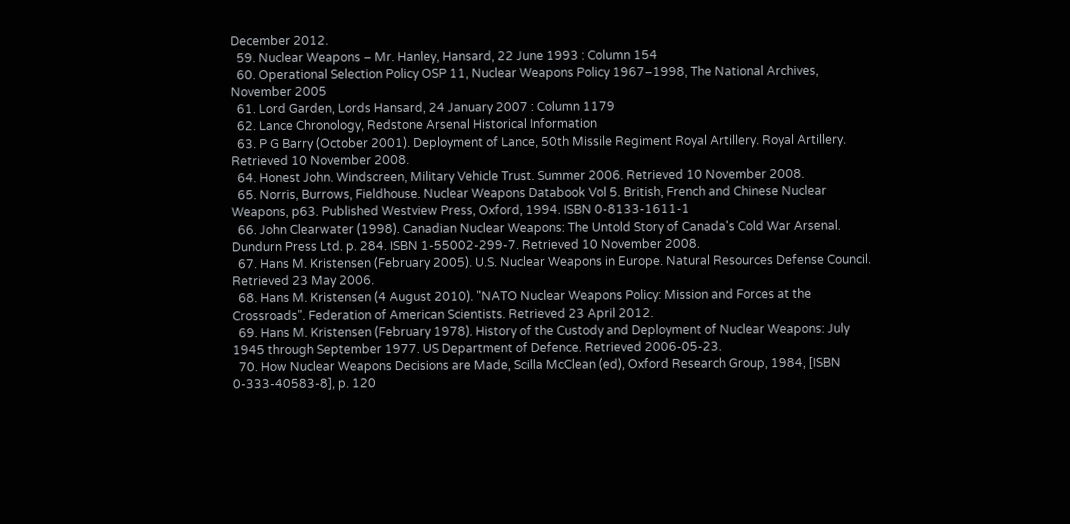December 2012.
  59. Nuclear Weapons – Mr. Hanley, Hansard, 22 June 1993 : Column 154
  60. Operational Selection Policy OSP 11, Nuclear Weapons Policy 1967–1998, The National Archives, November 2005
  61. Lord Garden, Lords Hansard, 24 January 2007 : Column 1179
  62. Lance Chronology, Redstone Arsenal Historical Information
  63. P G Barry (October 2001). Deployment of Lance, 50th Missile Regiment Royal Artillery. Royal Artillery. Retrieved 10 November 2008.
  64. Honest John. Windscreen, Military Vehicle Trust. Summer 2006. Retrieved 10 November 2008.
  65. Norris, Burrows, Fieldhouse. Nuclear Weapons Databook Vol 5. British, French and Chinese Nuclear Weapons, p63. Published Westview Press, Oxford, 1994. ISBN 0-8133-1611-1
  66. John Clearwater (1998). Canadian Nuclear Weapons: The Untold Story of Canada's Cold War Arsenal. Dundurn Press Ltd. p. 284. ISBN 1-55002-299-7. Retrieved 10 November 2008.
  67. Hans M. Kristensen (February 2005). U.S. Nuclear Weapons in Europe. Natural Resources Defense Council. Retrieved 23 May 2006.
  68. Hans M. Kristensen (4 August 2010). "NATO Nuclear Weapons Policy: Mission and Forces at the Crossroads". Federation of American Scientists. Retrieved 23 April 2012.
  69. Hans M. Kristensen (February 1978). History of the Custody and Deployment of Nuclear Weapons: July 1945 through September 1977. US Department of Defence. Retrieved 2006-05-23.
  70. How Nuclear Weapons Decisions are Made, Scilla McClean (ed), Oxford Research Group, 1984, [ISBN 0-333-40583-8], p. 120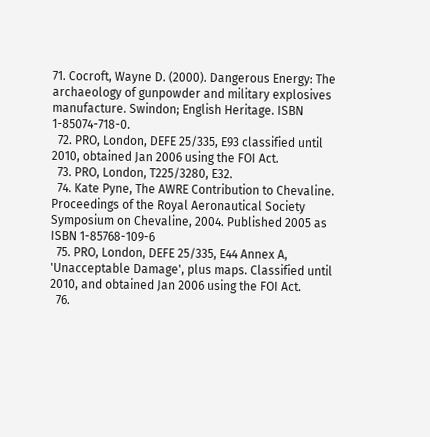71. Cocroft, Wayne D. (2000). Dangerous Energy: The archaeology of gunpowder and military explosives manufacture. Swindon; English Heritage. ISBN 1-85074-718-0.
  72. PRO, London, DEFE 25/335, E93 classified until 2010, obtained Jan 2006 using the FOI Act.
  73. PRO, London, T225/3280, E32.
  74. Kate Pyne, The AWRE Contribution to Chevaline. Proceedings of the Royal Aeronautical Society Symposium on Chevaline, 2004. Published 2005 as ISBN 1-85768-109-6
  75. PRO, London, DEFE 25/335, E44 Annex A, 'Unacceptable Damage', plus maps. Classified until 2010, and obtained Jan 2006 using the FOI Act.
  76.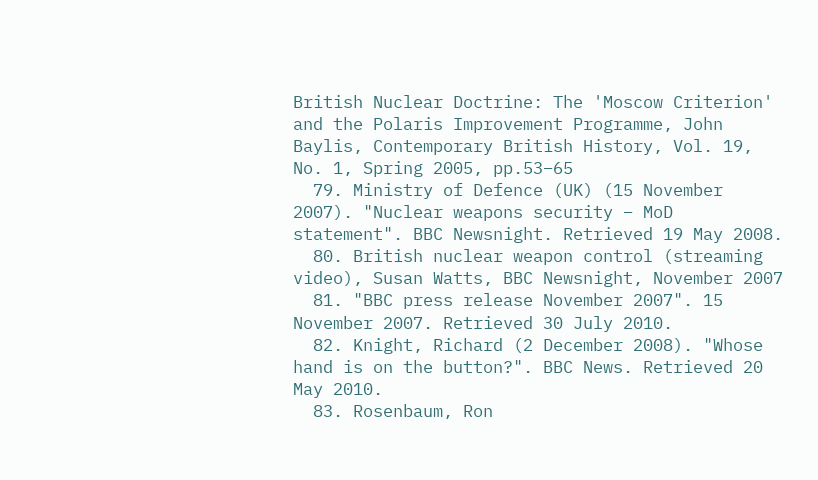British Nuclear Doctrine: The 'Moscow Criterion' and the Polaris Improvement Programme, John Baylis, Contemporary British History, Vol. 19, No. 1, Spring 2005, pp.53–65
  79. Ministry of Defence (UK) (15 November 2007). "Nuclear weapons security – MoD statement". BBC Newsnight. Retrieved 19 May 2008.
  80. British nuclear weapon control (streaming video), Susan Watts, BBC Newsnight, November 2007
  81. "BBC press release November 2007". 15 November 2007. Retrieved 30 July 2010.
  82. Knight, Richard (2 December 2008). "Whose hand is on the button?". BBC News. Retrieved 20 May 2010.
  83. Rosenbaum, Ron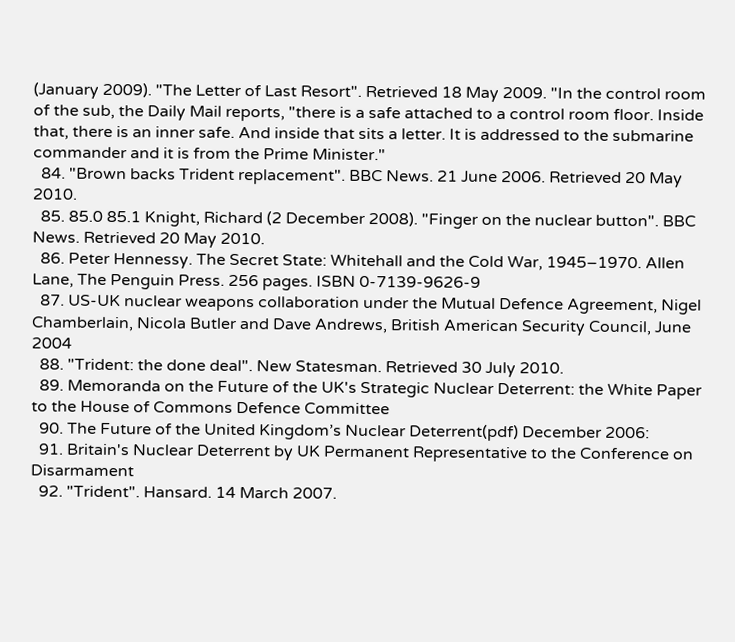(January 2009). "The Letter of Last Resort". Retrieved 18 May 2009. "In the control room of the sub, the Daily Mail reports, "there is a safe attached to a control room floor. Inside that, there is an inner safe. And inside that sits a letter. It is addressed to the submarine commander and it is from the Prime Minister."
  84. "Brown backs Trident replacement". BBC News. 21 June 2006. Retrieved 20 May 2010.
  85. 85.0 85.1 Knight, Richard (2 December 2008). "Finger on the nuclear button". BBC News. Retrieved 20 May 2010.
  86. Peter Hennessy. The Secret State: Whitehall and the Cold War, 1945–1970. Allen Lane, The Penguin Press. 256 pages. ISBN 0-7139-9626-9
  87. US-UK nuclear weapons collaboration under the Mutual Defence Agreement, Nigel Chamberlain, Nicola Butler and Dave Andrews, British American Security Council, June 2004
  88. "Trident: the done deal". New Statesman. Retrieved 30 July 2010.
  89. Memoranda on the Future of the UK's Strategic Nuclear Deterrent: the White Paper to the House of Commons Defence Committee
  90. The Future of the United Kingdom’s Nuclear Deterrent(pdf) December 2006:
  91. Britain's Nuclear Deterrent by UK Permanent Representative to the Conference on Disarmament
  92. "Trident". Hansard. 14 March 2007.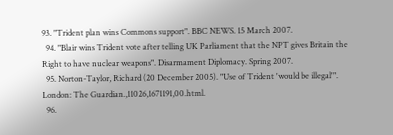93. "Trident plan wins Commons support". BBC NEWS. 15 March 2007.
  94. "Blair wins Trident vote after telling UK Parliament that the NPT gives Britain the Right to have nuclear weapons". Disarmament Diplomacy. Spring 2007.
  95. Norton-Taylor, Richard (20 December 2005). "Use of Trident 'would be illegal'". London: The Guardian.,11026,1671191,00.html.
  96.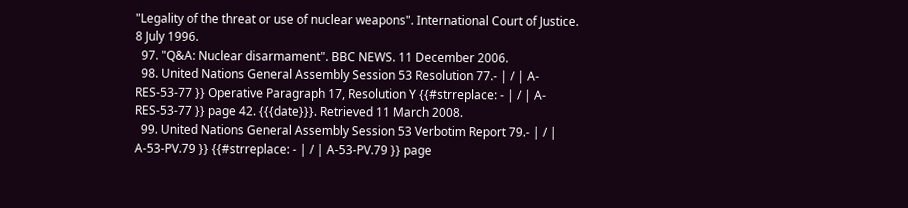"Legality of the threat or use of nuclear weapons". International Court of Justice. 8 July 1996.
  97. "Q&A: Nuclear disarmament". BBC NEWS. 11 December 2006.
  98. United Nations General Assembly Session 53 Resolution 77.- | / | A-RES-53-77 }} Operative Paragraph 17, Resolution Y {{#strreplace: - | / | A-RES-53-77 }} page 42. {{{date}}}. Retrieved 11 March 2008.
  99. United Nations General Assembly Session 53 Verbotim Report 79.- | / | A-53-PV.79 }} {{#strreplace: - | / | A-53-PV.79 }} page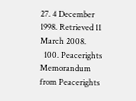27. 4 December 1998. Retrieved 11 March 2008.
  100. Peacerights Memorandum from Peacerights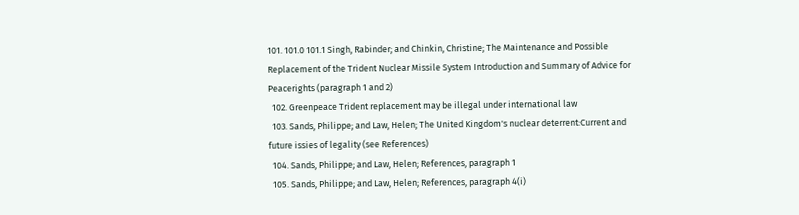101. 101.0 101.1 Singh, Rabinder; and Chinkin, Christine; The Maintenance and Possible Replacement of the Trident Nuclear Missile System Introduction and Summary of Advice for Peacerights (paragraph 1 and 2)
  102. Greenpeace Trident replacement may be illegal under international law
  103. Sands, Philippe; and Law, Helen; The United Kingdom's nuclear deterrent:Current and future issies of legality (see References)
  104. Sands, Philippe; and Law, Helen; References, paragraph 1
  105. Sands, Philippe; and Law, Helen; References, paragraph 4(i)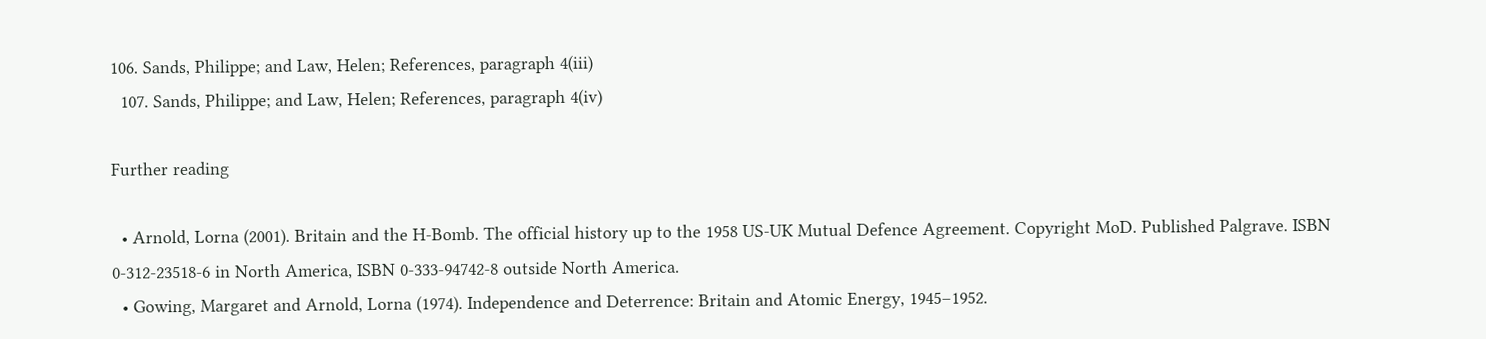106. Sands, Philippe; and Law, Helen; References, paragraph 4(iii)
  107. Sands, Philippe; and Law, Helen; References, paragraph 4(iv)

Further reading

  • Arnold, Lorna (2001). Britain and the H-Bomb. The official history up to the 1958 US-UK Mutual Defence Agreement. Copyright MoD. Published Palgrave. ISBN 0-312-23518-6 in North America, ISBN 0-333-94742-8 outside North America.
  • Gowing, Margaret and Arnold, Lorna (1974). Independence and Deterrence: Britain and Atomic Energy, 1945–1952.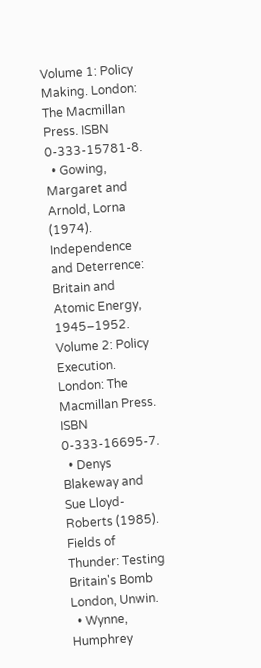Volume 1: Policy Making. London: The Macmillan Press. ISBN 0-333-15781-8.
  • Gowing, Margaret and Arnold, Lorna (1974). Independence and Deterrence: Britain and Atomic Energy, 1945–1952. Volume 2: Policy Execution. London: The Macmillan Press. ISBN 0-333-16695-7.
  • Denys Blakeway and Sue Lloyd-Roberts (1985). Fields of Thunder: Testing Britain's Bomb London, Unwin.
  • Wynne, Humphrey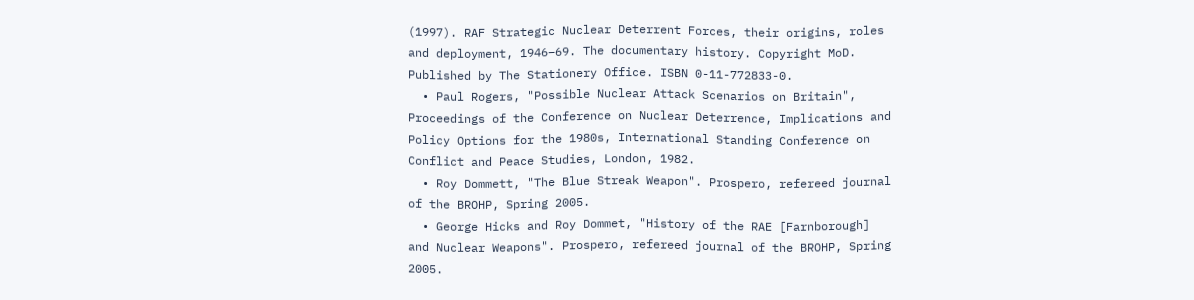(1997). RAF Strategic Nuclear Deterrent Forces, their origins, roles and deployment, 1946–69. The documentary history. Copyright MoD. Published by The Stationery Office. ISBN 0-11-772833-0.
  • Paul Rogers, "Possible Nuclear Attack Scenarios on Britain", Proceedings of the Conference on Nuclear Deterrence, Implications and Policy Options for the 1980s, International Standing Conference on Conflict and Peace Studies, London, 1982.
  • Roy Dommett, "The Blue Streak Weapon". Prospero, refereed journal of the BROHP, Spring 2005.
  • George Hicks and Roy Dommet, "History of the RAE [Farnborough] and Nuclear Weapons". Prospero, refereed journal of the BROHP, Spring 2005.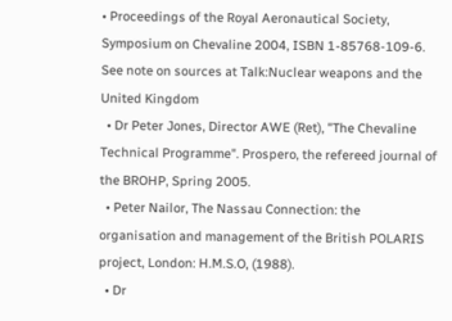• Proceedings of the Royal Aeronautical Society, Symposium on Chevaline 2004, ISBN 1-85768-109-6. See note on sources at Talk:Nuclear weapons and the United Kingdom
  • Dr Peter Jones, Director AWE (Ret), "The Chevaline Technical Programme". Prospero, the refereed journal of the BROHP, Spring 2005.
  • Peter Nailor, The Nassau Connection: the organisation and management of the British POLARIS project, London: H.M.S.O, (1988).
  • Dr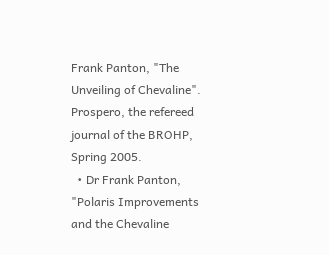Frank Panton, "The Unveiling of Chevaline". Prospero, the refereed journal of the BROHP, Spring 2005.
  • Dr Frank Panton, "Polaris Improvements and the Chevaline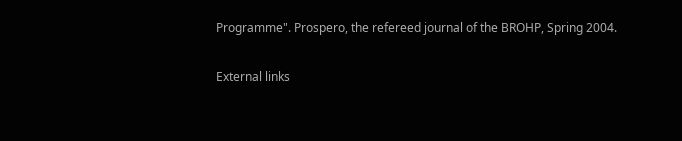Programme". Prospero, the refereed journal of the BROHP, Spring 2004.

External links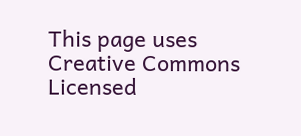This page uses Creative Commons Licensed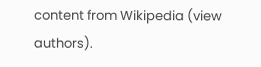content from Wikipedia (view authors).